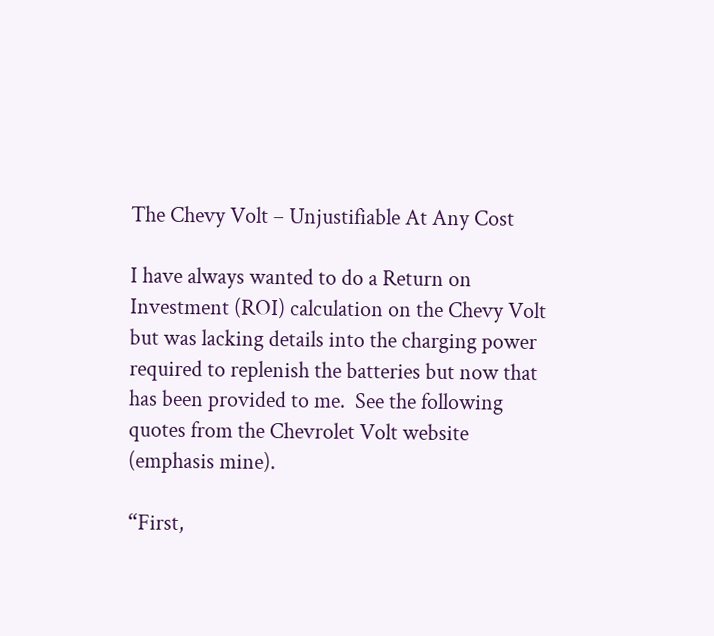The Chevy Volt – Unjustifiable At Any Cost

I have always wanted to do a Return on Investment (ROI) calculation on the Chevy Volt but was lacking details into the charging power required to replenish the batteries but now that has been provided to me.  See the following quotes from the Chevrolet Volt website (emphasis mine).

“First,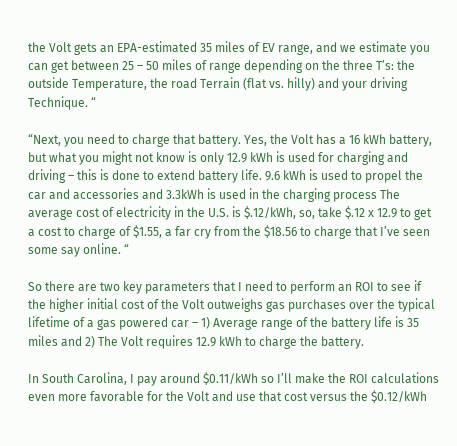the Volt gets an EPA-estimated 35 miles of EV range, and we estimate you can get between 25 – 50 miles of range depending on the three T’s: the outside Temperature, the road Terrain (flat vs. hilly) and your driving Technique. “

“Next, you need to charge that battery. Yes, the Volt has a 16 kWh battery, but what you might not know is only 12.9 kWh is used for charging and driving – this is done to extend battery life. 9.6 kWh is used to propel the car and accessories and 3.3kWh is used in the charging process The average cost of electricity in the U.S. is $.12/kWh, so, take $.12 x 12.9 to get a cost to charge of $1.55, a far cry from the $18.56 to charge that I’ve seen some say online. “

So there are two key parameters that I need to perform an ROI to see if the higher initial cost of the Volt outweighs gas purchases over the typical lifetime of a gas powered car – 1) Average range of the battery life is 35 miles and 2) The Volt requires 12.9 kWh to charge the battery.

In South Carolina, I pay around $0.11/kWh so I’ll make the ROI calculations even more favorable for the Volt and use that cost versus the $0.12/kWh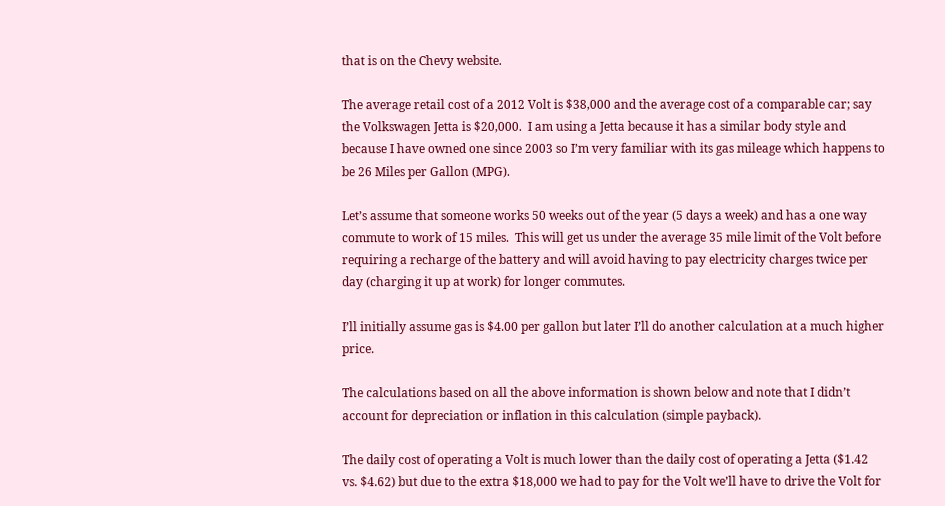that is on the Chevy website.

The average retail cost of a 2012 Volt is $38,000 and the average cost of a comparable car; say the Volkswagen Jetta is $20,000.  I am using a Jetta because it has a similar body style and because I have owned one since 2003 so I’m very familiar with its gas mileage which happens to be 26 Miles per Gallon (MPG).

Let’s assume that someone works 50 weeks out of the year (5 days a week) and has a one way commute to work of 15 miles.  This will get us under the average 35 mile limit of the Volt before requiring a recharge of the battery and will avoid having to pay electricity charges twice per day (charging it up at work) for longer commutes.

I’ll initially assume gas is $4.00 per gallon but later I’ll do another calculation at a much higher price.

The calculations based on all the above information is shown below and note that I didn’t account for depreciation or inflation in this calculation (simple payback).

The daily cost of operating a Volt is much lower than the daily cost of operating a Jetta ($1.42 vs. $4.62) but due to the extra $18,000 we had to pay for the Volt we’ll have to drive the Volt for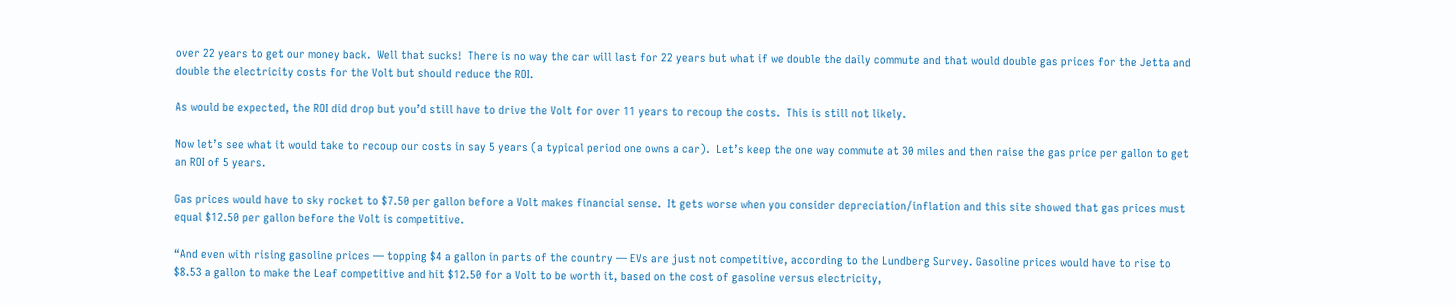over 22 years to get our money back.  Well that sucks!  There is no way the car will last for 22 years but what if we double the daily commute and that would double gas prices for the Jetta and double the electricity costs for the Volt but should reduce the ROI.

As would be expected, the ROI did drop but you’d still have to drive the Volt for over 11 years to recoup the costs.  This is still not likely.

Now let’s see what it would take to recoup our costs in say 5 years (a typical period one owns a car).  Let’s keep the one way commute at 30 miles and then raise the gas price per gallon to get an ROI of 5 years.

Gas prices would have to sky rocket to $7.50 per gallon before a Volt makes financial sense.  It gets worse when you consider depreciation/inflation and this site showed that gas prices must equal $12.50 per gallon before the Volt is competitive.

“And even with rising gasoline prices — topping $4 a gallon in parts of the country — EVs are just not competitive, according to the Lundberg Survey. Gasoline prices would have to rise to $8.53 a gallon to make the Leaf competitive and hit $12.50 for a Volt to be worth it, based on the cost of gasoline versus electricity,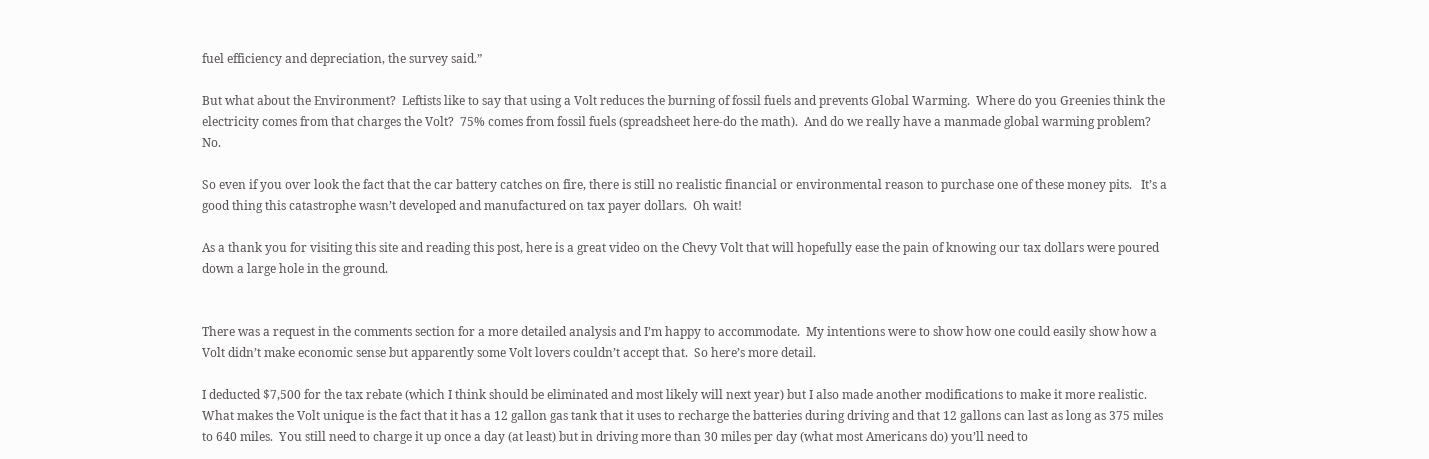fuel efficiency and depreciation, the survey said.”

But what about the Environment?  Leftists like to say that using a Volt reduces the burning of fossil fuels and prevents Global Warming.  Where do you Greenies think the electricity comes from that charges the Volt?  75% comes from fossil fuels (spreadsheet here-do the math).  And do we really have a manmade global warming problem? No.

So even if you over look the fact that the car battery catches on fire, there is still no realistic financial or environmental reason to purchase one of these money pits.   It’s a good thing this catastrophe wasn’t developed and manufactured on tax payer dollars.  Oh wait!

As a thank you for visiting this site and reading this post, here is a great video on the Chevy Volt that will hopefully ease the pain of knowing our tax dollars were poured down a large hole in the ground.


There was a request in the comments section for a more detailed analysis and I’m happy to accommodate.  My intentions were to show how one could easily show how a Volt didn’t make economic sense but apparently some Volt lovers couldn’t accept that.  So here’s more detail.

I deducted $7,500 for the tax rebate (which I think should be eliminated and most likely will next year) but I also made another modifications to make it more realistic.  What makes the Volt unique is the fact that it has a 12 gallon gas tank that it uses to recharge the batteries during driving and that 12 gallons can last as long as 375 miles to 640 miles.  You still need to charge it up once a day (at least) but in driving more than 30 miles per day (what most Americans do) you’ll need to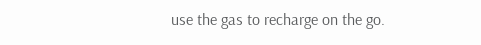use the gas to recharge on the go.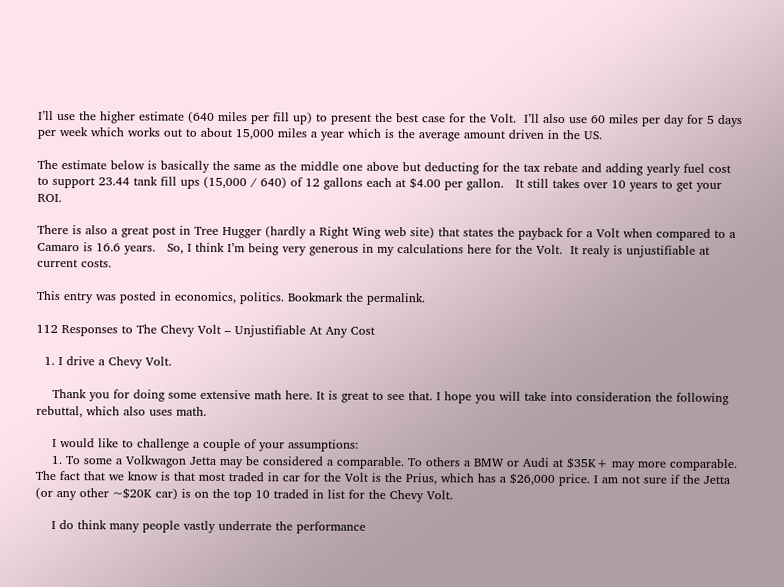I’ll use the higher estimate (640 miles per fill up) to present the best case for the Volt.  I’ll also use 60 miles per day for 5 days per week which works out to about 15,000 miles a year which is the average amount driven in the US.

The estimate below is basically the same as the middle one above but deducting for the tax rebate and adding yearly fuel cost to support 23.44 tank fill ups (15,000 / 640) of 12 gallons each at $4.00 per gallon.   It still takes over 10 years to get your ROI.

There is also a great post in Tree Hugger (hardly a Right Wing web site) that states the payback for a Volt when compared to a Camaro is 16.6 years.   So, I think I’m being very generous in my calculations here for the Volt.  It realy is unjustifiable at current costs.

This entry was posted in economics, politics. Bookmark the permalink.

112 Responses to The Chevy Volt – Unjustifiable At Any Cost

  1. I drive a Chevy Volt.

    Thank you for doing some extensive math here. It is great to see that. I hope you will take into consideration the following rebuttal, which also uses math.

    I would like to challenge a couple of your assumptions:
    1. To some a Volkwagon Jetta may be considered a comparable. To others a BMW or Audi at $35K+ may more comparable. The fact that we know is that most traded in car for the Volt is the Prius, which has a $26,000 price. I am not sure if the Jetta (or any other ~$20K car) is on the top 10 traded in list for the Chevy Volt.

    I do think many people vastly underrate the performance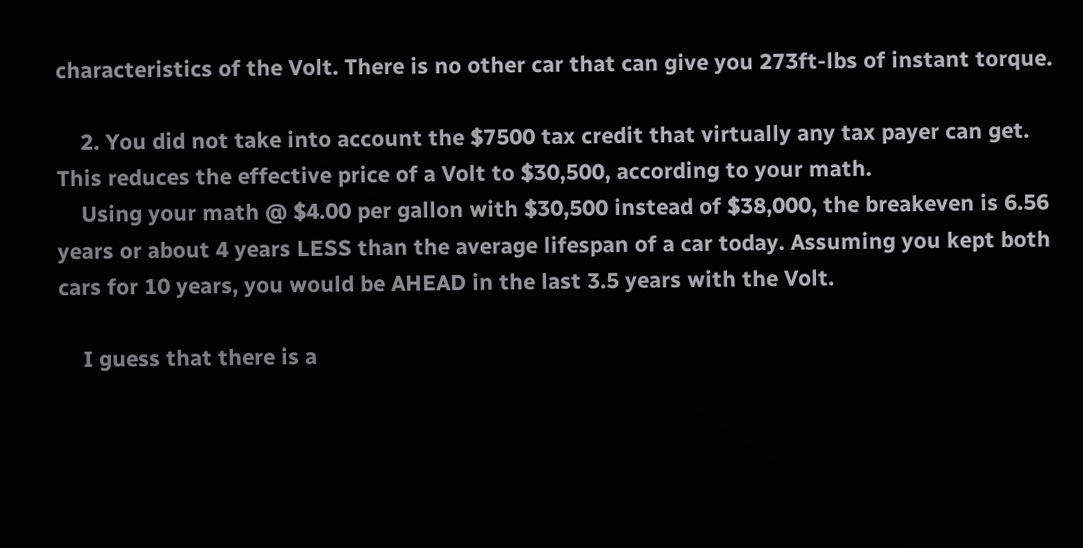characteristics of the Volt. There is no other car that can give you 273ft-lbs of instant torque.

    2. You did not take into account the $7500 tax credit that virtually any tax payer can get. This reduces the effective price of a Volt to $30,500, according to your math.
    Using your math @ $4.00 per gallon with $30,500 instead of $38,000, the breakeven is 6.56 years or about 4 years LESS than the average lifespan of a car today. Assuming you kept both cars for 10 years, you would be AHEAD in the last 3.5 years with the Volt.

    I guess that there is a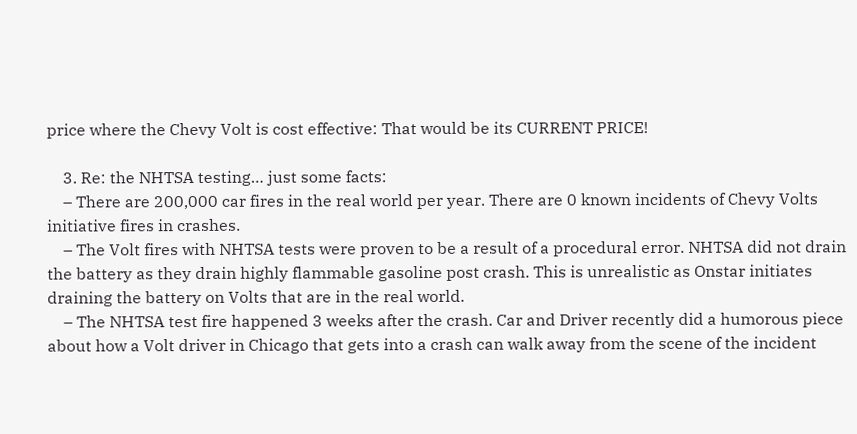price where the Chevy Volt is cost effective: That would be its CURRENT PRICE!

    3. Re: the NHTSA testing… just some facts:
    – There are 200,000 car fires in the real world per year. There are 0 known incidents of Chevy Volts initiative fires in crashes.
    – The Volt fires with NHTSA tests were proven to be a result of a procedural error. NHTSA did not drain the battery as they drain highly flammable gasoline post crash. This is unrealistic as Onstar initiates draining the battery on Volts that are in the real world.
    – The NHTSA test fire happened 3 weeks after the crash. Car and Driver recently did a humorous piece about how a Volt driver in Chicago that gets into a crash can walk away from the scene of the incident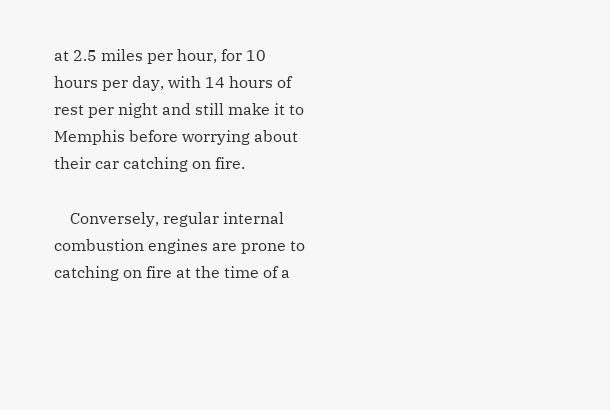at 2.5 miles per hour, for 10 hours per day, with 14 hours of rest per night and still make it to Memphis before worrying about their car catching on fire.

    Conversely, regular internal combustion engines are prone to catching on fire at the time of a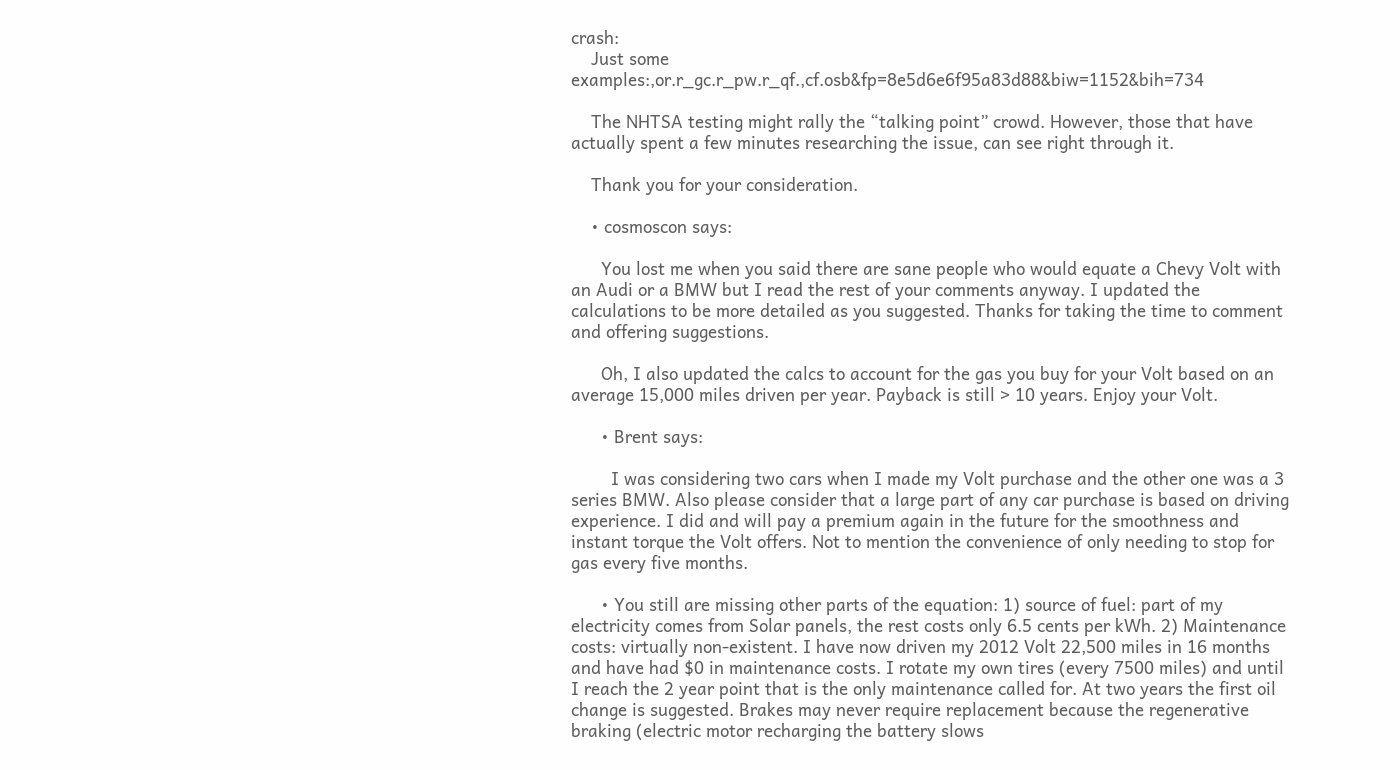crash:
    Just some examples:,or.r_gc.r_pw.r_qf.,cf.osb&fp=8e5d6e6f95a83d88&biw=1152&bih=734

    The NHTSA testing might rally the “talking point” crowd. However, those that have actually spent a few minutes researching the issue, can see right through it.

    Thank you for your consideration.

    • cosmoscon says:

      You lost me when you said there are sane people who would equate a Chevy Volt with an Audi or a BMW but I read the rest of your comments anyway. I updated the calculations to be more detailed as you suggested. Thanks for taking the time to comment and offering suggestions.

      Oh, I also updated the calcs to account for the gas you buy for your Volt based on an average 15,000 miles driven per year. Payback is still > 10 years. Enjoy your Volt.

      • Brent says:

        I was considering two cars when I made my Volt purchase and the other one was a 3 series BMW. Also please consider that a large part of any car purchase is based on driving experience. I did and will pay a premium again in the future for the smoothness and instant torque the Volt offers. Not to mention the convenience of only needing to stop for gas every five months.

      • You still are missing other parts of the equation: 1) source of fuel: part of my electricity comes from Solar panels, the rest costs only 6.5 cents per kWh. 2) Maintenance costs: virtually non-existent. I have now driven my 2012 Volt 22,500 miles in 16 months and have had $0 in maintenance costs. I rotate my own tires (every 7500 miles) and until I reach the 2 year point that is the only maintenance called for. At two years the first oil change is suggested. Brakes may never require replacement because the regenerative braking (electric motor recharging the battery slows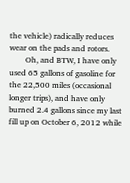the vehicle) radically reduces wear on the pads and rotors.
        Oh, and BTW, I have only used 65 gallons of gasoline for the 22,500 miles (occasional longer trips), and have only burned 2.4 gallons since my last fill up on October 6, 2012 while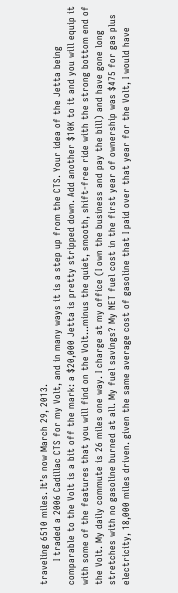traveling 6510 miles. It’s now March 29, 2013.
        I traded a 2006 Cadillac CTS for my Volt, and in many ways it is a step up from the CTS. Your idea of the Jetta being comparable to the Volt is a bit off the mark: a $20,000 Jetta is pretty stripped down. Add another $10K to it and you will equip it with some of the features that you will find on the Volt…minus the quiet, smooth, shift-free ride with the strong bottom end of the Volt. My daily commute is 26 miles one way. I charge at my office (I own the business and pay the bill) and have gone long stretches with no gasoline burned at all. My fuel savings? My NET fuel cost in the first year of ownership was $475 for gas plus electricity, 18,000 miles driven. given the same average cost of gasoline that I paid over that year for the Volt, I would have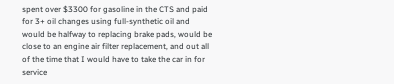spent over $3300 for gasoline in the CTS and paid for 3+ oil changes using full-synthetic oil and would be halfway to replacing brake pads, would be close to an engine air filter replacement, and out all of the time that I would have to take the car in for service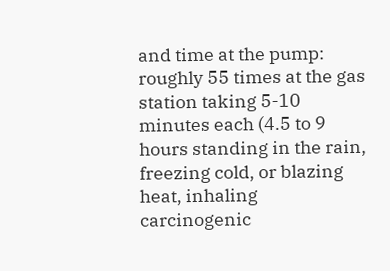and time at the pump: roughly 55 times at the gas station taking 5-10 minutes each (4.5 to 9 hours standing in the rain, freezing cold, or blazing heat, inhaling carcinogenic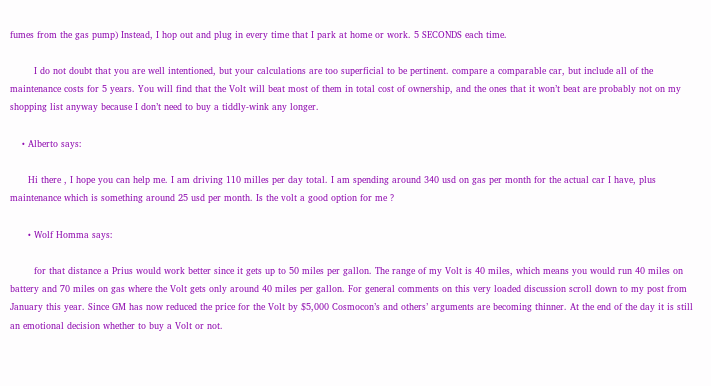fumes from the gas pump) Instead, I hop out and plug in every time that I park at home or work. 5 SECONDS each time.

        I do not doubt that you are well intentioned, but your calculations are too superficial to be pertinent. compare a comparable car, but include all of the maintenance costs for 5 years. You will find that the Volt will beat most of them in total cost of ownership, and the ones that it won’t beat are probably not on my shopping list anyway because I don’t need to buy a tiddly-wink any longer.

    • Alberto says:

      Hi there , I hope you can help me. I am driving 110 milles per day total. I am spending around 340 usd on gas per month for the actual car I have, plus maintenance which is something around 25 usd per month. Is the volt a good option for me ?

      • Wolf Homma says:

        for that distance a Prius would work better since it gets up to 50 miles per gallon. The range of my Volt is 40 miles, which means you would run 40 miles on battery and 70 miles on gas where the Volt gets only around 40 miles per gallon. For general comments on this very loaded discussion scroll down to my post from January this year. Since GM has now reduced the price for the Volt by $5,000 Cosmocon’s and others’ arguments are becoming thinner. At the end of the day it is still an emotional decision whether to buy a Volt or not.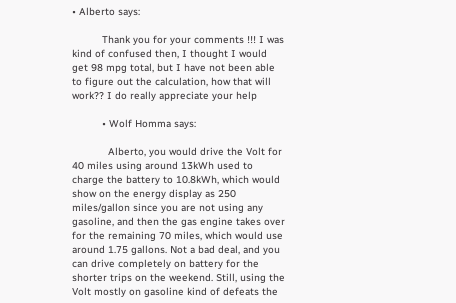• Alberto says:

          Thank you for your comments !!! I was kind of confused then, I thought I would get 98 mpg total, but I have not been able to figure out the calculation, how that will work?? I do really appreciate your help

          • Wolf Homma says:

            Alberto, you would drive the Volt for 40 miles using around 13kWh used to charge the battery to 10.8kWh, which would show on the energy display as 250 miles/gallon since you are not using any gasoline, and then the gas engine takes over for the remaining 70 miles, which would use around 1.75 gallons. Not a bad deal, and you can drive completely on battery for the shorter trips on the weekend. Still, using the Volt mostly on gasoline kind of defeats the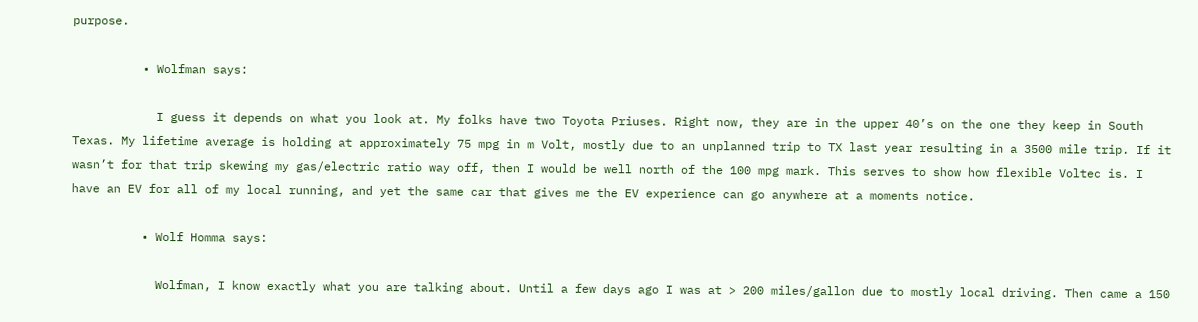purpose.

          • Wolfman says:

            I guess it depends on what you look at. My folks have two Toyota Priuses. Right now, they are in the upper 40’s on the one they keep in South Texas. My lifetime average is holding at approximately 75 mpg in m Volt, mostly due to an unplanned trip to TX last year resulting in a 3500 mile trip. If it wasn’t for that trip skewing my gas/electric ratio way off, then I would be well north of the 100 mpg mark. This serves to show how flexible Voltec is. I have an EV for all of my local running, and yet the same car that gives me the EV experience can go anywhere at a moments notice.

          • Wolf Homma says:

            Wolfman, I know exactly what you are talking about. Until a few days ago I was at > 200 miles/gallon due to mostly local driving. Then came a 150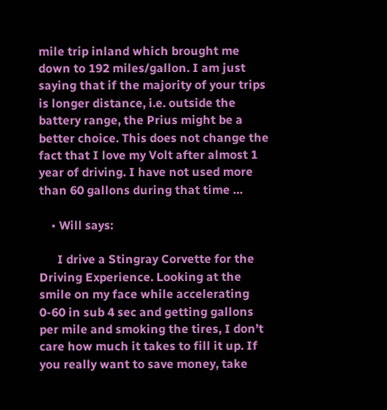mile trip inland which brought me down to 192 miles/gallon. I am just saying that if the majority of your trips is longer distance, i.e. outside the battery range, the Prius might be a better choice. This does not change the fact that I love my Volt after almost 1 year of driving. I have not used more than 60 gallons during that time …

    • Will says:

      I drive a Stingray Corvette for the Driving Experience. Looking at the smile on my face while accelerating 0-60 in sub 4 sec and getting gallons per mile and smoking the tires, I don’t care how much it takes to fill it up. If you really want to save money, take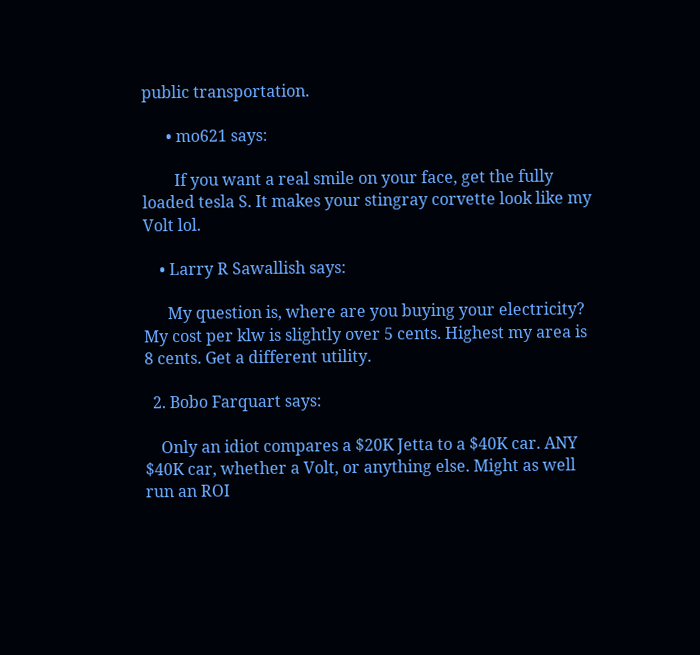public transportation.

      • mo621 says:

        If you want a real smile on your face, get the fully loaded tesla S. It makes your stingray corvette look like my Volt lol.

    • Larry R Sawallish says:

      My question is, where are you buying your electricity? My cost per klw is slightly over 5 cents. Highest my area is 8 cents. Get a different utility.

  2. Bobo Farquart says:

    Only an idiot compares a $20K Jetta to a $40K car. ANY $40K car, whether a Volt, or anything else. Might as well run an ROI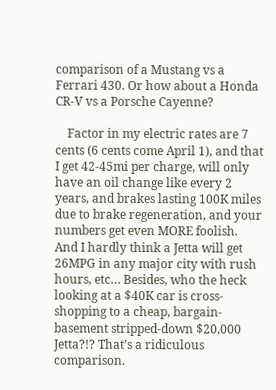comparison of a Mustang vs a Ferrari 430. Or how about a Honda CR-V vs a Porsche Cayenne?

    Factor in my electric rates are 7 cents (6 cents come April 1), and that I get 42-45mi per charge, will only have an oil change like every 2 years, and brakes lasting 100K miles due to brake regeneration, and your numbers get even MORE foolish. And I hardly think a Jetta will get 26MPG in any major city with rush hours, etc… Besides, who the heck looking at a $40K car is cross-shopping to a cheap, bargain-basement stripped-down $20,000 Jetta?!? That’s a ridiculous comparison.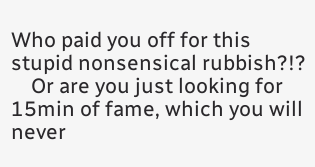Who paid you off for this stupid nonsensical rubbish?!?
    Or are you just looking for 15min of fame, which you will never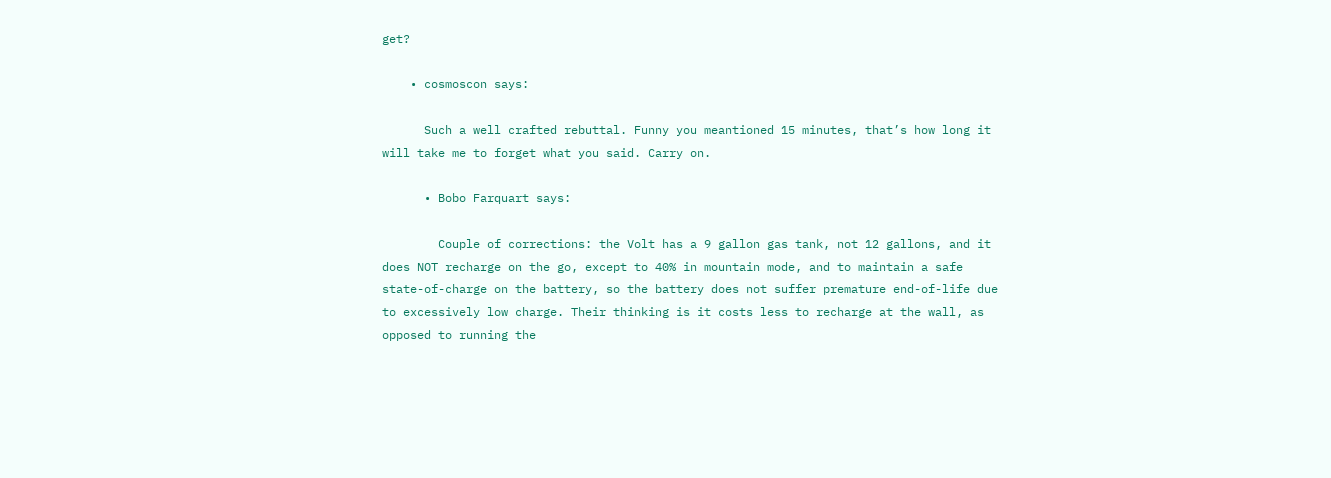get?

    • cosmoscon says:

      Such a well crafted rebuttal. Funny you meantioned 15 minutes, that’s how long it will take me to forget what you said. Carry on.

      • Bobo Farquart says:

        Couple of corrections: the Volt has a 9 gallon gas tank, not 12 gallons, and it does NOT recharge on the go, except to 40% in mountain mode, and to maintain a safe state-of-charge on the battery, so the battery does not suffer premature end-of-life due to excessively low charge. Their thinking is it costs less to recharge at the wall, as opposed to running the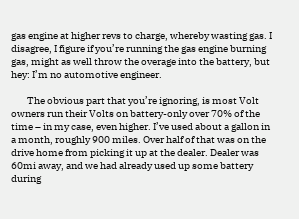gas engine at higher revs to charge, whereby wasting gas. I disagree, I figure if you’re running the gas engine burning gas, might as well throw the overage into the battery, but hey: I’m no automotive engineer.

        The obvious part that you’re ignoring, is most Volt owners run their Volts on battery-only over 70% of the time – in my case, even higher. I’ve used about a gallon in a month, roughly 900 miles. Over half of that was on the drive home from picking it up at the dealer. Dealer was 60mi away, and we had already used up some battery during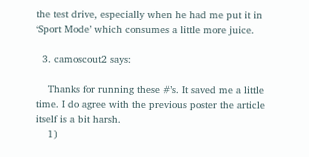the test drive, especially when he had me put it in ‘Sport Mode’ which consumes a little more juice.

  3. camoscout2 says:

    Thanks for running these #’s. It saved me a little time. I do agree with the previous poster the article itself is a bit harsh.
    1)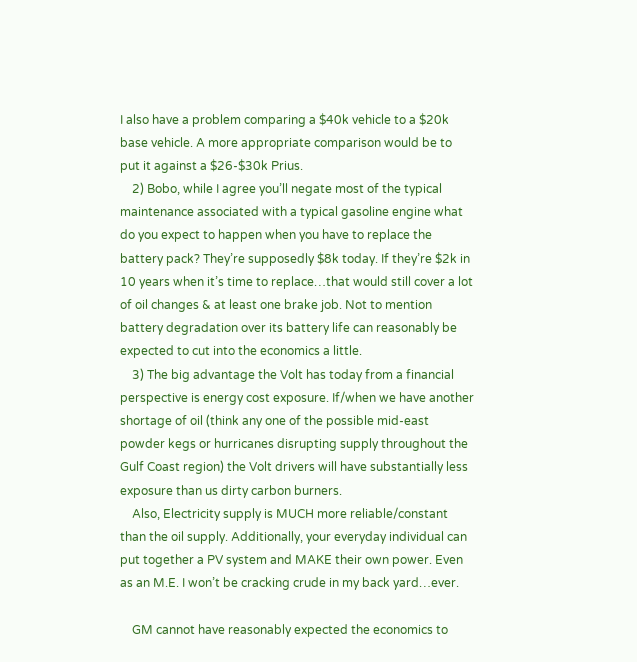I also have a problem comparing a $40k vehicle to a $20k base vehicle. A more appropriate comparison would be to put it against a $26-$30k Prius.
    2) Bobo, while I agree you’ll negate most of the typical maintenance associated with a typical gasoline engine what do you expect to happen when you have to replace the battery pack? They’re supposedly $8k today. If they’re $2k in 10 years when it’s time to replace…that would still cover a lot of oil changes & at least one brake job. Not to mention battery degradation over its battery life can reasonably be expected to cut into the economics a little.
    3) The big advantage the Volt has today from a financial perspective is energy cost exposure. If/when we have another shortage of oil (think any one of the possible mid-east powder kegs or hurricanes disrupting supply throughout the Gulf Coast region) the Volt drivers will have substantially less exposure than us dirty carbon burners.
    Also, Electricity supply is MUCH more reliable/constant than the oil supply. Additionally, your everyday individual can put together a PV system and MAKE their own power. Even as an M.E. I won’t be cracking crude in my back yard…ever.

    GM cannot have reasonably expected the economics to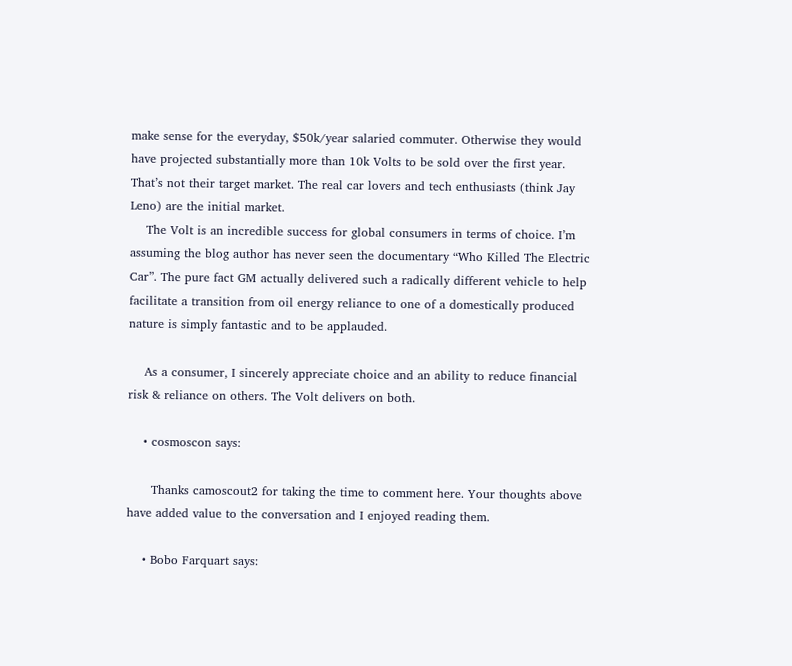make sense for the everyday, $50k/year salaried commuter. Otherwise they would have projected substantially more than 10k Volts to be sold over the first year. That’s not their target market. The real car lovers and tech enthusiasts (think Jay Leno) are the initial market.
    The Volt is an incredible success for global consumers in terms of choice. I’m assuming the blog author has never seen the documentary “Who Killed The Electric Car”. The pure fact GM actually delivered such a radically different vehicle to help facilitate a transition from oil energy reliance to one of a domestically produced nature is simply fantastic and to be applauded.

    As a consumer, I sincerely appreciate choice and an ability to reduce financial risk & reliance on others. The Volt delivers on both.

    • cosmoscon says:

      Thanks camoscout2 for taking the time to comment here. Your thoughts above have added value to the conversation and I enjoyed reading them.

    • Bobo Farquart says: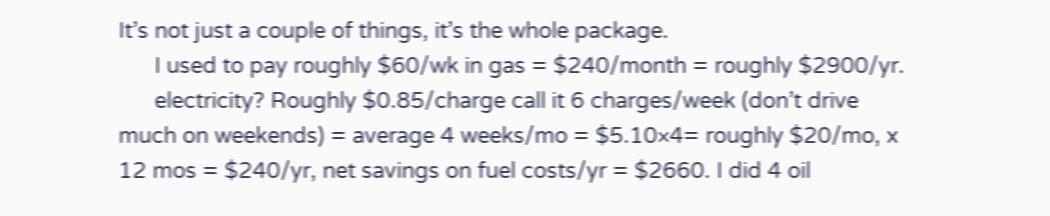It’s not just a couple of things, it’s the whole package.
      I used to pay roughly $60/wk in gas = $240/month = roughly $2900/yr.
      electricity? Roughly $0.85/charge call it 6 charges/week (don’t drive much on weekends) = average 4 weeks/mo = $5.10×4= roughly $20/mo, x 12 mos = $240/yr, net savings on fuel costs/yr = $2660. I did 4 oil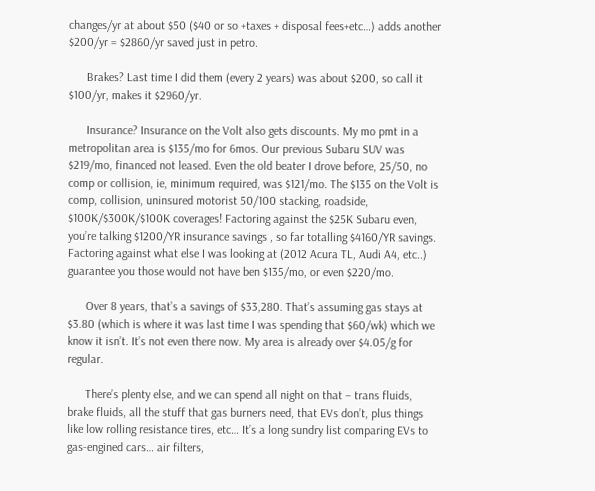changes/yr at about $50 ($40 or so +taxes + disposal fees+etc…) adds another $200/yr = $2860/yr saved just in petro.

      Brakes? Last time I did them (every 2 years) was about $200, so call it $100/yr, makes it $2960/yr.

      Insurance? Insurance on the Volt also gets discounts. My mo pmt in a metropolitan area is $135/mo for 6mos. Our previous Subaru SUV was $219/mo, financed not leased. Even the old beater I drove before, 25/50, no comp or collision, ie, minimum required, was $121/mo. The $135 on the Volt is comp, collision, uninsured motorist 50/100 stacking, roadside, $100K/$300K/$100K coverages! Factoring against the $25K Subaru even, you’re talking $1200/YR insurance savings , so far totalling $4160/YR savings. Factoring against what else I was looking at (2012 Acura TL, Audi A4, etc..) guarantee you those would not have ben $135/mo, or even $220/mo.

      Over 8 years, that’s a savings of $33,280. That’s assuming gas stays at $3.80 (which is where it was last time I was spending that $60/wk) which we know it isn’t. It’s not even there now. My area is already over $4.05/g for regular.

      There’s plenty else, and we can spend all night on that – trans fluids, brake fluids, all the stuff that gas burners need, that EVs don’t, plus things like low rolling resistance tires, etc… It’s a long sundry list comparing EVs to gas-engined cars… air filters,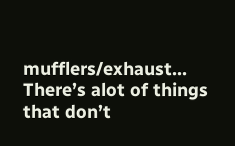mufflers/exhaust… There’s alot of things that don’t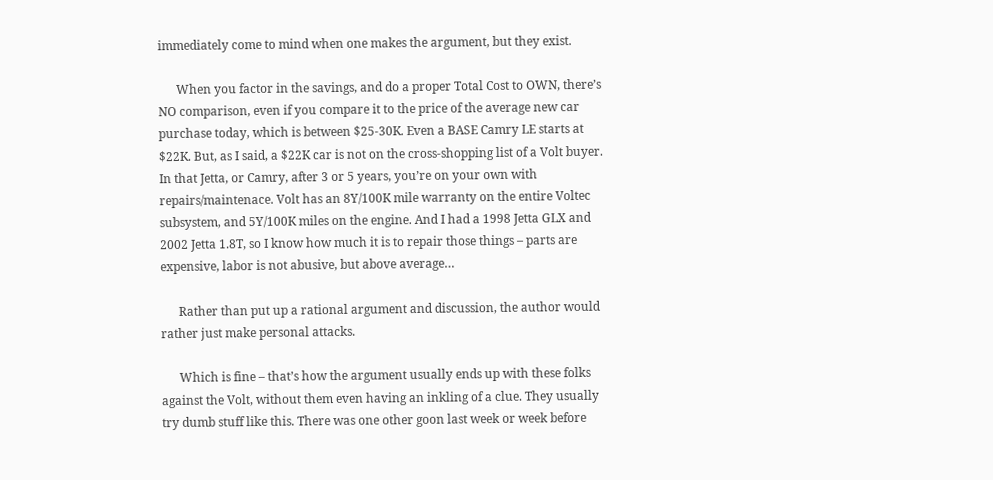immediately come to mind when one makes the argument, but they exist.

      When you factor in the savings, and do a proper Total Cost to OWN, there’s NO comparison, even if you compare it to the price of the average new car purchase today, which is between $25-30K. Even a BASE Camry LE starts at $22K. But, as I said, a $22K car is not on the cross-shopping list of a Volt buyer. In that Jetta, or Camry, after 3 or 5 years, you’re on your own with repairs/maintenace. Volt has an 8Y/100K mile warranty on the entire Voltec subsystem, and 5Y/100K miles on the engine. And I had a 1998 Jetta GLX and 2002 Jetta 1.8T, so I know how much it is to repair those things – parts are expensive, labor is not abusive, but above average…

      Rather than put up a rational argument and discussion, the author would rather just make personal attacks.

      Which is fine – that’s how the argument usually ends up with these folks against the Volt, without them even having an inkling of a clue. They usually try dumb stuff like this. There was one other goon last week or week before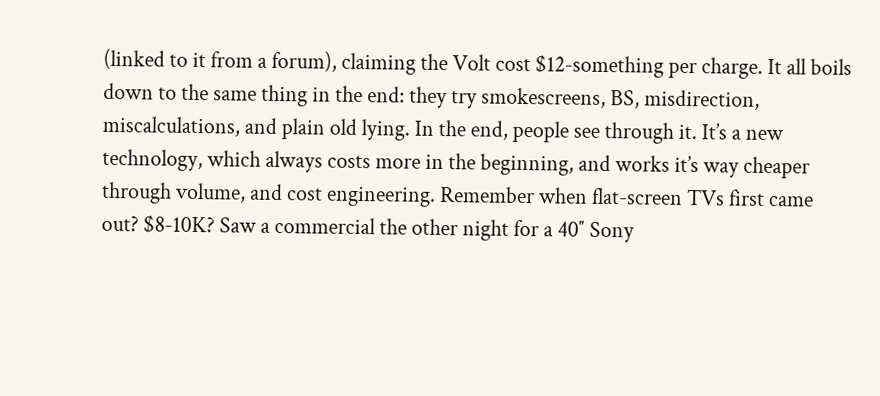(linked to it from a forum), claiming the Volt cost $12-something per charge. It all boils down to the same thing in the end: they try smokescreens, BS, misdirection, miscalculations, and plain old lying. In the end, people see through it. It’s a new technology, which always costs more in the beginning, and works it’s way cheaper through volume, and cost engineering. Remember when flat-screen TVs first came out? $8-10K? Saw a commercial the other night for a 40″ Sony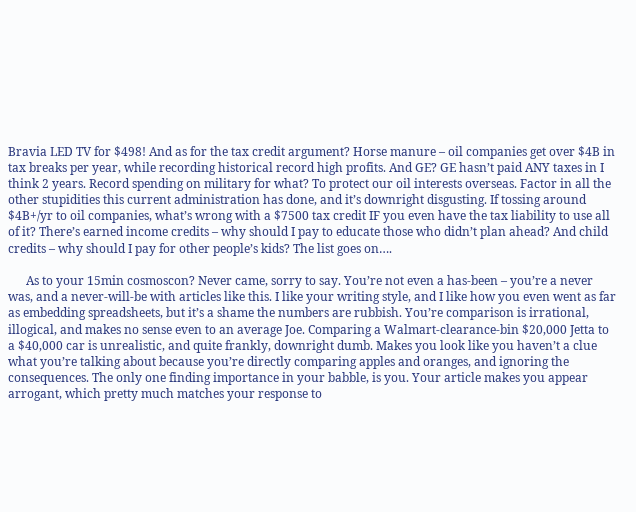Bravia LED TV for $498! And as for the tax credit argument? Horse manure – oil companies get over $4B in tax breaks per year, while recording historical record high profits. And GE? GE hasn’t paid ANY taxes in I think 2 years. Record spending on military for what? To protect our oil interests overseas. Factor in all the other stupidities this current administration has done, and it’s downright disgusting. If tossing around $4B+/yr to oil companies, what’s wrong with a $7500 tax credit IF you even have the tax liability to use all of it? There’s earned income credits – why should I pay to educate those who didn’t plan ahead? And child credits – why should I pay for other people’s kids? The list goes on….

      As to your 15min cosmoscon? Never came, sorry to say. You’re not even a has-been – you’re a never was, and a never-will-be with articles like this. I like your writing style, and I like how you even went as far as embedding spreadsheets, but it’s a shame the numbers are rubbish. You’re comparison is irrational, illogical, and makes no sense even to an average Joe. Comparing a Walmart-clearance-bin $20,000 Jetta to a $40,000 car is unrealistic, and quite frankly, downright dumb. Makes you look like you haven’t a clue what you’re talking about because you’re directly comparing apples and oranges, and ignoring the consequences. The only one finding importance in your babble, is you. Your article makes you appear arrogant, which pretty much matches your response to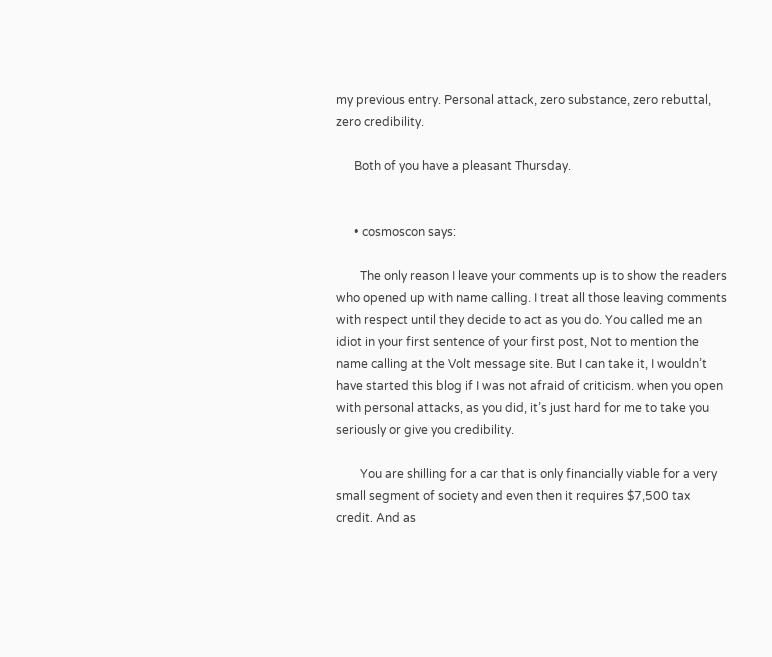my previous entry. Personal attack, zero substance, zero rebuttal, zero credibility.

      Both of you have a pleasant Thursday.


      • cosmoscon says:

        The only reason I leave your comments up is to show the readers who opened up with name calling. I treat all those leaving comments with respect until they decide to act as you do. You called me an idiot in your first sentence of your first post, Not to mention the name calling at the Volt message site. But I can take it, I wouldn’t have started this blog if I was not afraid of criticism. when you open with personal attacks, as you did, it’s just hard for me to take you seriously or give you credibility.

        You are shilling for a car that is only financially viable for a very small segment of society and even then it requires $7,500 tax credit. And as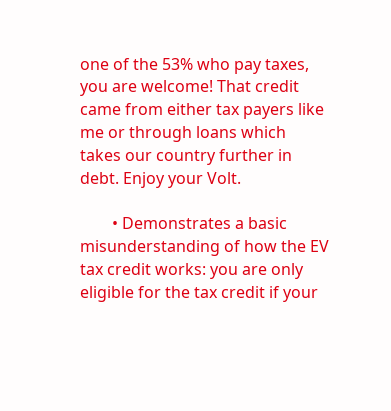one of the 53% who pay taxes, you are welcome! That credit came from either tax payers like me or through loans which takes our country further in debt. Enjoy your Volt.

        • Demonstrates a basic misunderstanding of how the EV tax credit works: you are only eligible for the tax credit if your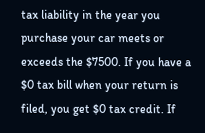tax liability in the year you purchase your car meets or exceeds the $7500. If you have a $0 tax bill when your return is filed, you get $0 tax credit. If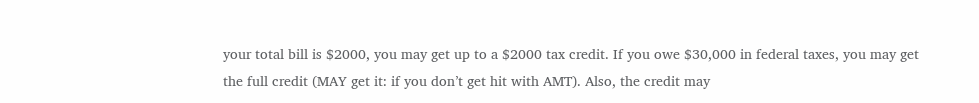your total bill is $2000, you may get up to a $2000 tax credit. If you owe $30,000 in federal taxes, you may get the full credit (MAY get it: if you don’t get hit with AMT). Also, the credit may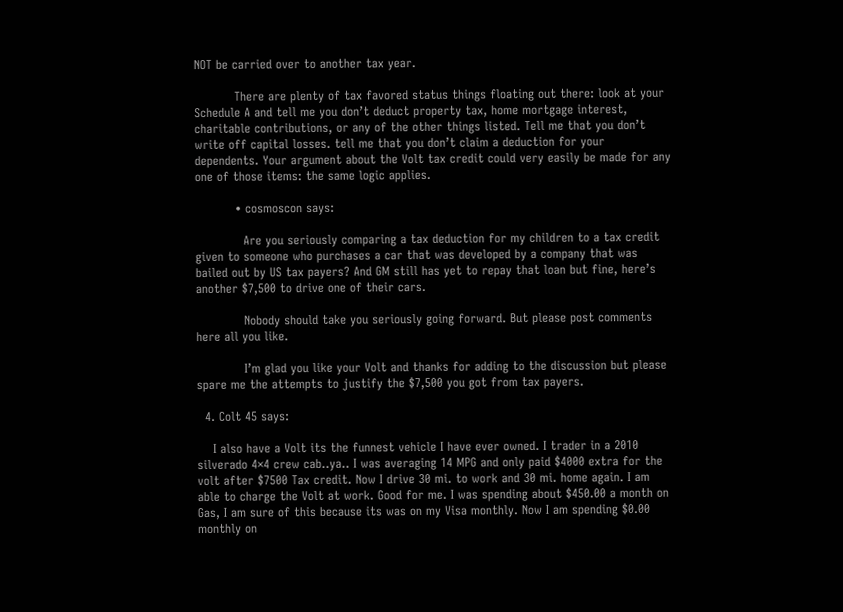NOT be carried over to another tax year.

          There are plenty of tax favored status things floating out there: look at your Schedule A and tell me you don’t deduct property tax, home mortgage interest, charitable contributions, or any of the other things listed. Tell me that you don’t write off capital losses. tell me that you don’t claim a deduction for your dependents. Your argument about the Volt tax credit could very easily be made for any one of those items: the same logic applies.

          • cosmoscon says:

            Are you seriously comparing a tax deduction for my children to a tax credit given to someone who purchases a car that was developed by a company that was bailed out by US tax payers? And GM still has yet to repay that loan but fine, here’s another $7,500 to drive one of their cars.

            Nobody should take you seriously going forward. But please post comments here all you like.

            I’m glad you like your Volt and thanks for adding to the discussion but please spare me the attempts to justify the $7,500 you got from tax payers.

  4. Colt 45 says:

    I also have a Volt its the funnest vehicle I have ever owned. I trader in a 2010 silverado 4×4 crew cab..ya.. I was averaging 14 MPG and only paid $4000 extra for the volt after $7500 Tax credit. Now I drive 30 mi. to work and 30 mi. home again. I am able to charge the Volt at work. Good for me. I was spending about $450.00 a month on Gas, I am sure of this because its was on my Visa monthly. Now I am spending $0.00 monthly on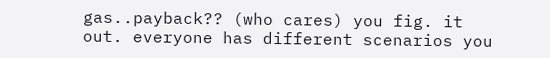gas..payback?? (who cares) you fig. it out. everyone has different scenarios you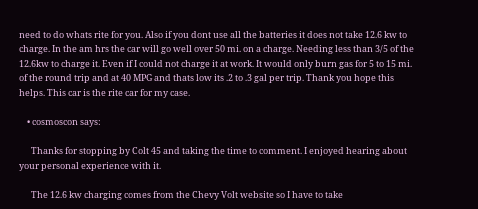need to do whats rite for you. Also if you dont use all the batteries it does not take 12.6 kw to charge. In the am hrs the car will go well over 50 mi. on a charge. Needing less than 3/5 of the 12.6kw to charge it. Even if I could not charge it at work. It would only burn gas for 5 to 15 mi. of the round trip and at 40 MPG and thats low its .2 to .3 gal per trip. Thank you hope this helps. This car is the rite car for my case.

    • cosmoscon says:

      Thanks for stopping by Colt 45 and taking the time to comment. I enjoyed hearing about your personal experience with it.

      The 12.6 kw charging comes from the Chevy Volt website so I have to take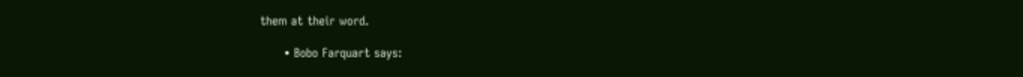them at their word.

      • Bobo Farquart says: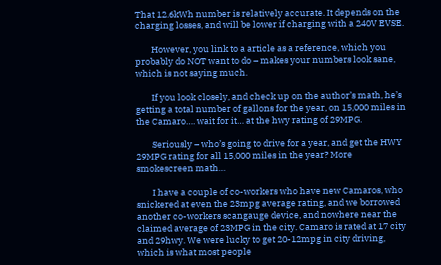That 12.6kWh number is relatively accurate. It depends on the charging losses, and will be lower if charging with a 240V EVSE.

        However, you link to a article as a reference, which you probably do NOT want to do – makes your numbers look sane, which is not saying much.

        If you look closely, and check up on the author’s math, he’s getting a total number of gallons for the year, on 15,000 miles in the Camaro…. wait for it… at the hwy rating of 29MPG.

        Seriously – who’s going to drive for a year, and get the HWY 29MPG rating for all 15,000 miles in the year? More smokescreen math…

        I have a couple of co-workers who have new Camaros, who snickered at even the 23mpg average rating, and we borrowed another co-workers scangauge device, and nowhere near the claimed average of 23MPG in the city. Camaro is rated at 17 city and 29hwy. We were lucky to get 20-12mpg in city driving, which is what most people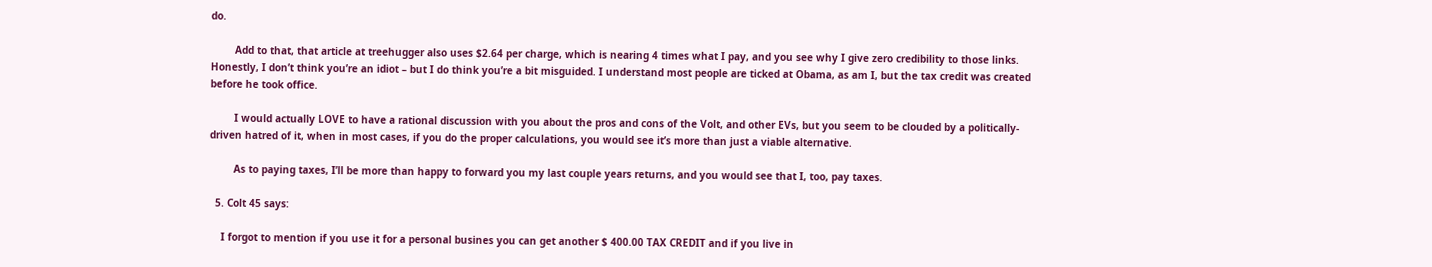do.

        Add to that, that article at treehugger also uses $2.64 per charge, which is nearing 4 times what I pay, and you see why I give zero credibility to those links. Honestly, I don’t think you’re an idiot – but I do think you’re a bit misguided. I understand most people are ticked at Obama, as am I, but the tax credit was created before he took office.

        I would actually LOVE to have a rational discussion with you about the pros and cons of the Volt, and other EVs, but you seem to be clouded by a politically-driven hatred of it, when in most cases, if you do the proper calculations, you would see it’s more than just a viable alternative.

        As to paying taxes, I’ll be more than happy to forward you my last couple years returns, and you would see that I, too, pay taxes.

  5. Colt 45 says:

    I forgot to mention if you use it for a personal busines you can get another $ 400.00 TAX CREDIT and if you live in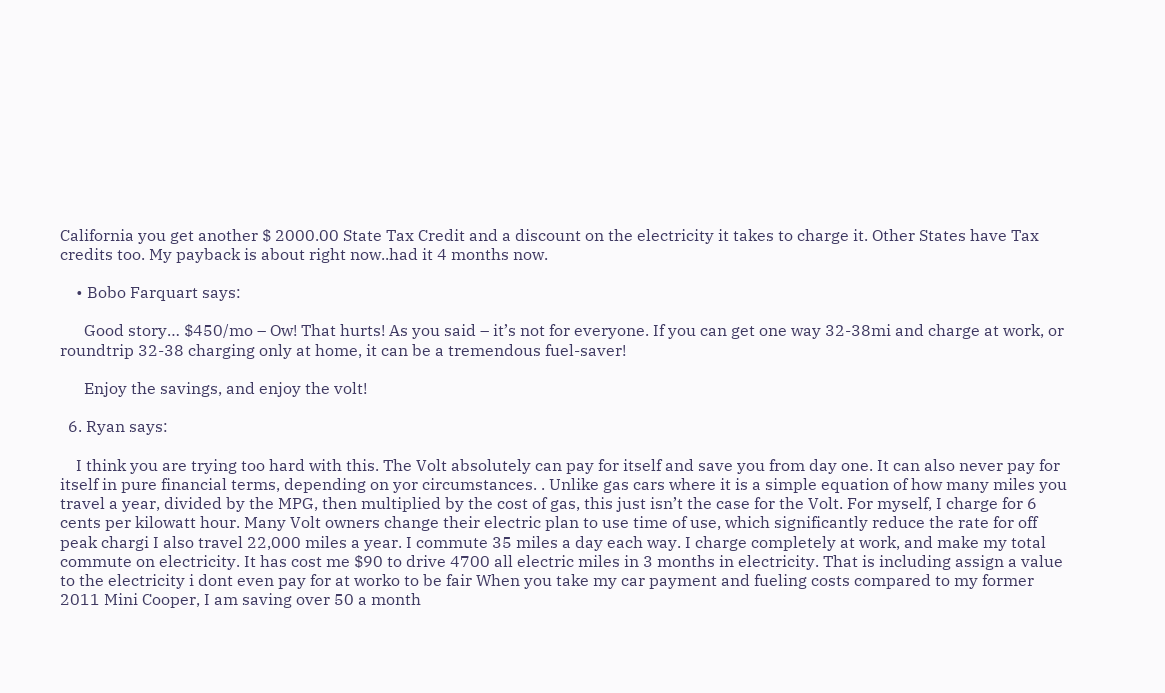California you get another $ 2000.00 State Tax Credit and a discount on the electricity it takes to charge it. Other States have Tax credits too. My payback is about right now..had it 4 months now.

    • Bobo Farquart says:

      Good story… $450/mo – Ow! That hurts! As you said – it’s not for everyone. If you can get one way 32-38mi and charge at work, or roundtrip 32-38 charging only at home, it can be a tremendous fuel-saver!

      Enjoy the savings, and enjoy the volt!

  6. Ryan says:

    I think you are trying too hard with this. The Volt absolutely can pay for itself and save you from day one. It can also never pay for itself in pure financial terms, depending on yor circumstances. . Unlike gas cars where it is a simple equation of how many miles you travel a year, divided by the MPG, then multiplied by the cost of gas, this just isn’t the case for the Volt. For myself, I charge for 6 cents per kilowatt hour. Many Volt owners change their electric plan to use time of use, which significantly reduce the rate for off peak chargi I also travel 22,000 miles a year. I commute 35 miles a day each way. I charge completely at work, and make my total commute on electricity. It has cost me $90 to drive 4700 all electric miles in 3 months in electricity. That is including assign a value to the electricity i dont even pay for at worko to be fair When you take my car payment and fueling costs compared to my former 2011 Mini Cooper, I am saving over 50 a month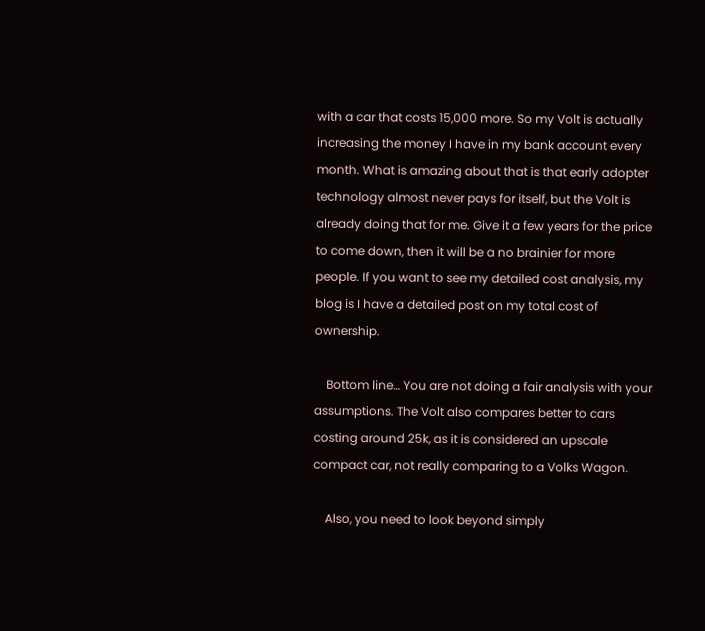with a car that costs 15,000 more. So my Volt is actually increasing the money I have in my bank account every month. What is amazing about that is that early adopter technology almost never pays for itself, but the Volt is already doing that for me. Give it a few years for the price to come down, then it will be a no brainier for more people. If you want to see my detailed cost analysis, my blog is I have a detailed post on my total cost of ownership.

    Bottom line… You are not doing a fair analysis with your assumptions. The Volt also compares better to cars costing around 25k, as it is considered an upscale compact car, not really comparing to a Volks Wagon.

    Also, you need to look beyond simply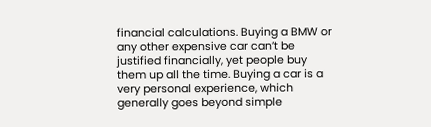financial calculations. Buying a BMW or any other expensive car can’t be justified financially, yet people buy them up all the time. Buying a car is a very personal experience, which generally goes beyond simple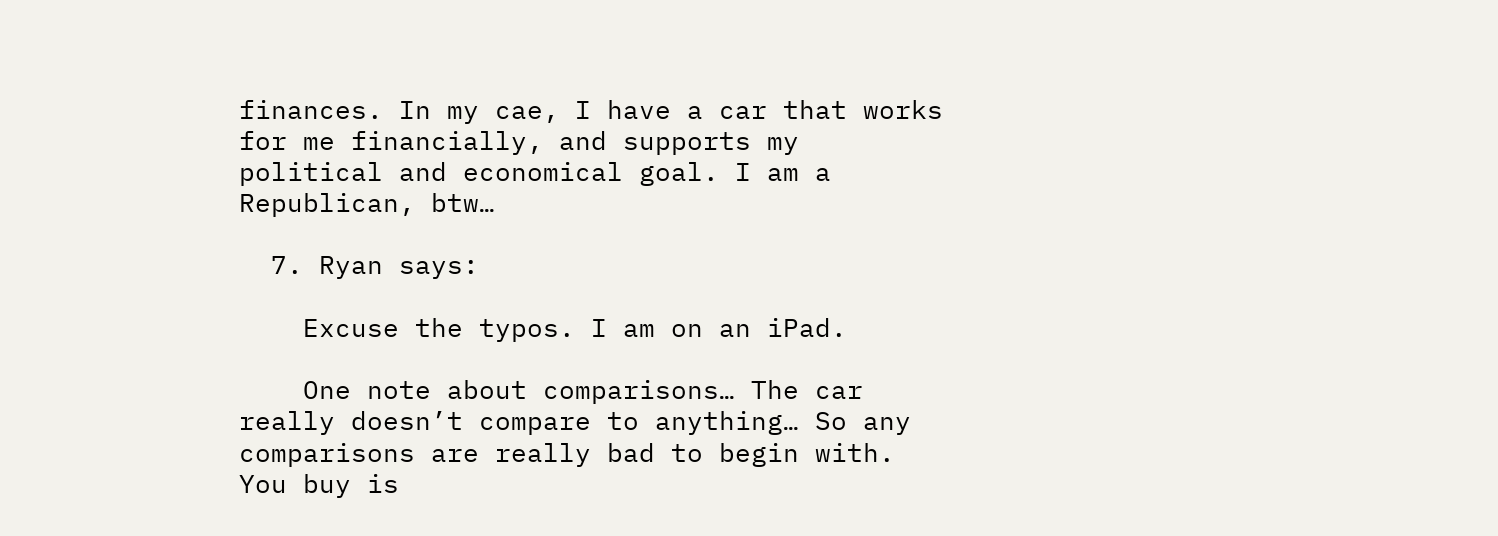finances. In my cae, I have a car that works for me financially, and supports my political and economical goal. I am a Republican, btw…

  7. Ryan says:

    Excuse the typos. I am on an iPad.

    One note about comparisons… The car really doesn’t compare to anything… So any comparisons are really bad to begin with. You buy is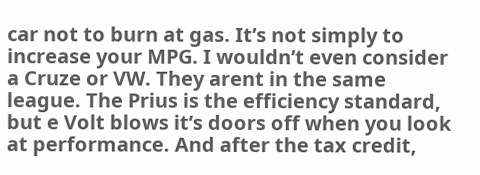car not to burn at gas. It’s not simply to increase your MPG. I wouldn’t even consider a Cruze or VW. They arent in the same league. The Prius is the efficiency standard, but e Volt blows it’s doors off when you look at performance. And after the tax credit,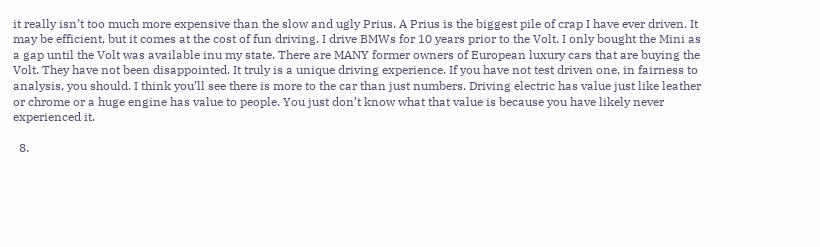it really isn’t too much more expensive than the slow and ugly Prius. A Prius is the biggest pile of crap I have ever driven. It may be efficient, but it comes at the cost of fun driving. I drive BMWs for 10 years prior to the Volt. I only bought the Mini as a gap until the Volt was available inu my state. There are MANY former owners of European luxury cars that are buying the Volt. They have not been disappointed. It truly is a unique driving experience. If you have not test driven one, in fairness to analysis, you should. I think you’ll see there is more to the car than just numbers. Driving electric has value just like leather or chrome or a huge engine has value to people. You just don’t know what that value is because you have likely never experienced it.

  8.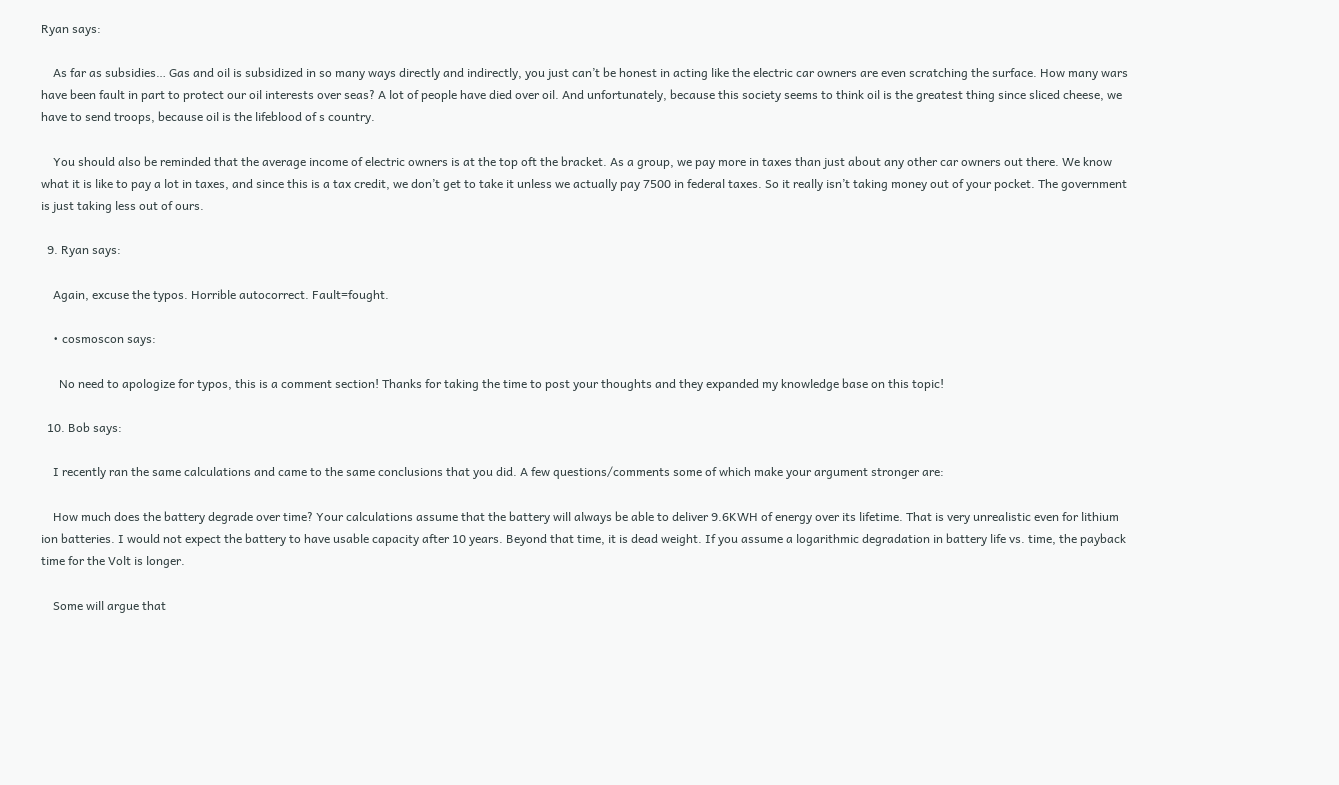Ryan says:

    As far as subsidies… Gas and oil is subsidized in so many ways directly and indirectly, you just can’t be honest in acting like the electric car owners are even scratching the surface. How many wars have been fault in part to protect our oil interests over seas? A lot of people have died over oil. And unfortunately, because this society seems to think oil is the greatest thing since sliced cheese, we have to send troops, because oil is the lifeblood of s country.

    You should also be reminded that the average income of electric owners is at the top oft the bracket. As a group, we pay more in taxes than just about any other car owners out there. We know what it is like to pay a lot in taxes, and since this is a tax credit, we don’t get to take it unless we actually pay 7500 in federal taxes. So it really isn’t taking money out of your pocket. The government is just taking less out of ours.

  9. Ryan says:

    Again, excuse the typos. Horrible autocorrect. Fault=fought.

    • cosmoscon says:

      No need to apologize for typos, this is a comment section! Thanks for taking the time to post your thoughts and they expanded my knowledge base on this topic!

  10. Bob says:

    I recently ran the same calculations and came to the same conclusions that you did. A few questions/comments some of which make your argument stronger are:

    How much does the battery degrade over time? Your calculations assume that the battery will always be able to deliver 9.6KWH of energy over its lifetime. That is very unrealistic even for lithium ion batteries. I would not expect the battery to have usable capacity after 10 years. Beyond that time, it is dead weight. If you assume a logarithmic degradation in battery life vs. time, the payback time for the Volt is longer.

    Some will argue that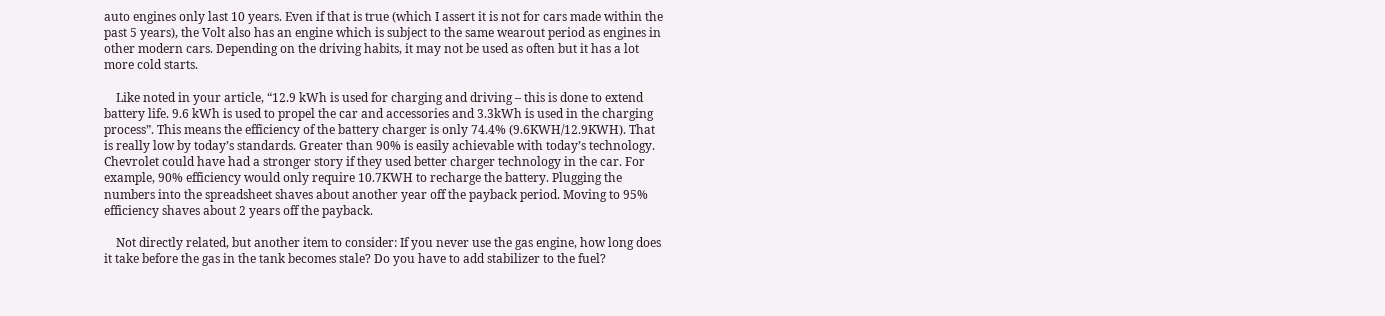auto engines only last 10 years. Even if that is true (which I assert it is not for cars made within the past 5 years), the Volt also has an engine which is subject to the same wearout period as engines in other modern cars. Depending on the driving habits, it may not be used as often but it has a lot more cold starts.

    Like noted in your article, “12.9 kWh is used for charging and driving – this is done to extend battery life. 9.6 kWh is used to propel the car and accessories and 3.3kWh is used in the charging process”. This means the efficiency of the battery charger is only 74.4% (9.6KWH/12.9KWH). That is really low by today’s standards. Greater than 90% is easily achievable with today’s technology. Chevrolet could have had a stronger story if they used better charger technology in the car. For example, 90% efficiency would only require 10.7KWH to recharge the battery. Plugging the numbers into the spreadsheet shaves about another year off the payback period. Moving to 95% efficiency shaves about 2 years off the payback.

    Not directly related, but another item to consider: If you never use the gas engine, how long does it take before the gas in the tank becomes stale? Do you have to add stabilizer to the fuel?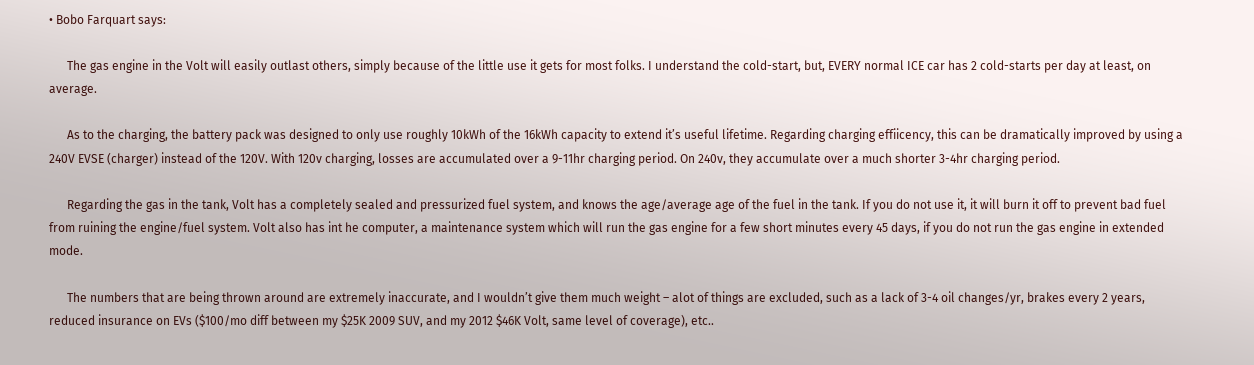• Bobo Farquart says:

      The gas engine in the Volt will easily outlast others, simply because of the little use it gets for most folks. I understand the cold-start, but, EVERY normal ICE car has 2 cold-starts per day at least, on average.

      As to the charging, the battery pack was designed to only use roughly 10kWh of the 16kWh capacity to extend it’s useful lifetime. Regarding charging effiicency, this can be dramatically improved by using a 240V EVSE (charger) instead of the 120V. With 120v charging, losses are accumulated over a 9-11hr charging period. On 240v, they accumulate over a much shorter 3-4hr charging period.

      Regarding the gas in the tank, Volt has a completely sealed and pressurized fuel system, and knows the age/average age of the fuel in the tank. If you do not use it, it will burn it off to prevent bad fuel from ruining the engine/fuel system. Volt also has int he computer, a maintenance system which will run the gas engine for a few short minutes every 45 days, if you do not run the gas engine in extended mode.

      The numbers that are being thrown around are extremely inaccurate, and I wouldn’t give them much weight – alot of things are excluded, such as a lack of 3-4 oil changes/yr, brakes every 2 years, reduced insurance on EVs ($100/mo diff between my $25K 2009 SUV, and my 2012 $46K Volt, same level of coverage), etc..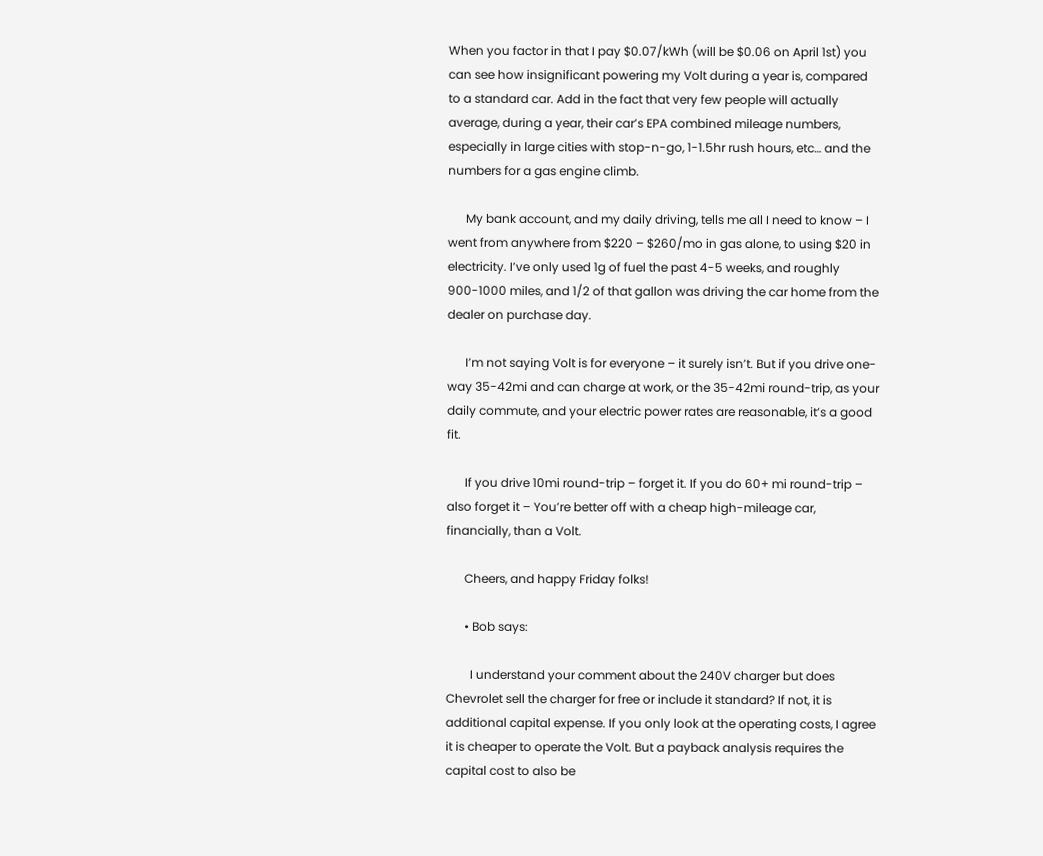When you factor in that I pay $0.07/kWh (will be $0.06 on April 1st) you can see how insignificant powering my Volt during a year is, compared to a standard car. Add in the fact that very few people will actually average, during a year, their car’s EPA combined mileage numbers, especially in large cities with stop-n-go, 1-1.5hr rush hours, etc… and the numbers for a gas engine climb.

      My bank account, and my daily driving, tells me all I need to know – I went from anywhere from $220 – $260/mo in gas alone, to using $20 in electricity. I’ve only used 1g of fuel the past 4-5 weeks, and roughly 900-1000 miles, and 1/2 of that gallon was driving the car home from the dealer on purchase day.

      I’m not saying Volt is for everyone – it surely isn’t. But if you drive one-way 35-42mi and can charge at work, or the 35-42mi round-trip, as your daily commute, and your electric power rates are reasonable, it’s a good fit.

      If you drive 10mi round-trip – forget it. If you do 60+ mi round-trip – also forget it – You’re better off with a cheap high-mileage car, financially, than a Volt.

      Cheers, and happy Friday folks!

      • Bob says:

        I understand your comment about the 240V charger but does Chevrolet sell the charger for free or include it standard? If not, it is additional capital expense. If you only look at the operating costs, I agree it is cheaper to operate the Volt. But a payback analysis requires the capital cost to also be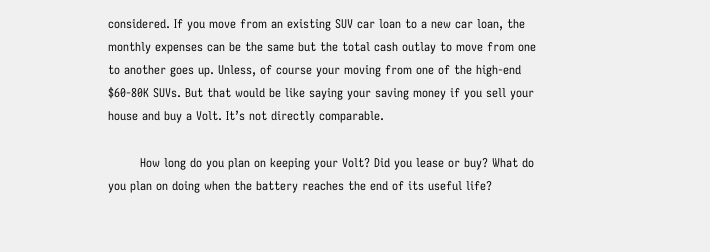considered. If you move from an existing SUV car loan to a new car loan, the monthly expenses can be the same but the total cash outlay to move from one to another goes up. Unless, of course your moving from one of the high-end $60-80K SUVs. But that would be like saying your saving money if you sell your house and buy a Volt. It’s not directly comparable.

        How long do you plan on keeping your Volt? Did you lease or buy? What do you plan on doing when the battery reaches the end of its useful life?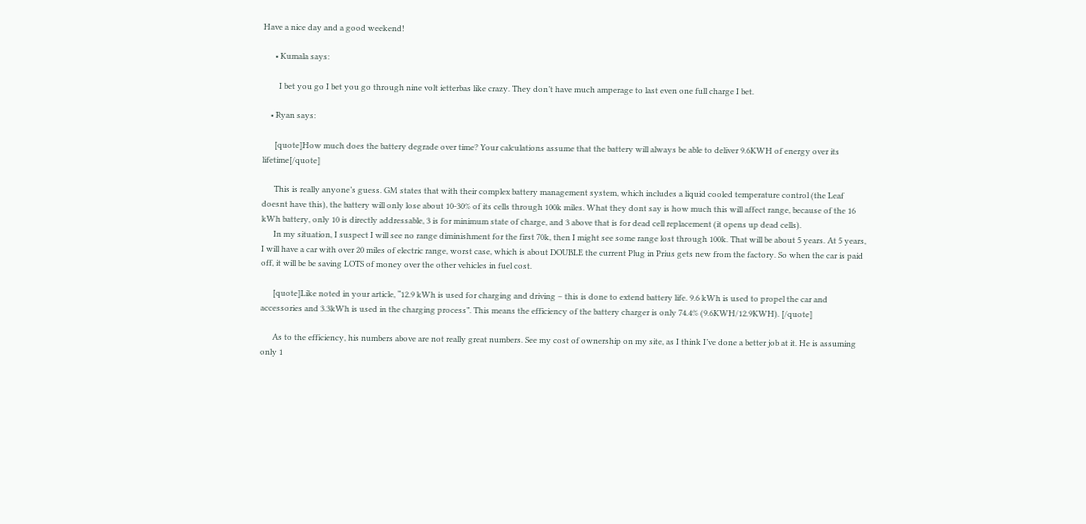Have a nice day and a good weekend!

      • Kumala says:

        I bet you go I bet you go through nine volt ietterbas like crazy. They don’t have much amperage to last even one full charge I bet.

    • Ryan says:

      [quote]How much does the battery degrade over time? Your calculations assume that the battery will always be able to deliver 9.6KWH of energy over its lifetime[/quote]

      This is really anyone’s guess. GM states that with their complex battery management system, which includes a liquid cooled temperature control (the Leaf doesnt have this), the battery will only lose about 10-30% of its cells through 100k miles. What they dont say is how much this will affect range, because of the 16 kWh battery, only 10 is directly addressable, 3 is for minimum state of charge, and 3 above that is for dead cell replacement (it opens up dead cells).
      In my situation, I suspect I will see no range diminishment for the first 70k, then I might see some range lost through 100k. That will be about 5 years. At 5 years, I will have a car with over 20 miles of electric range, worst case, which is about DOUBLE the current Plug in Prius gets new from the factory. So when the car is paid off, it will be be saving LOTS of money over the other vehicles in fuel cost.

      [quote]Like noted in your article, “12.9 kWh is used for charging and driving – this is done to extend battery life. 9.6 kWh is used to propel the car and accessories and 3.3kWh is used in the charging process”. This means the efficiency of the battery charger is only 74.4% (9.6KWH/12.9KWH). [/quote]

      As to the efficiency, his numbers above are not really great numbers. See my cost of ownership on my site, as I think I’ve done a better job at it. He is assuming only 1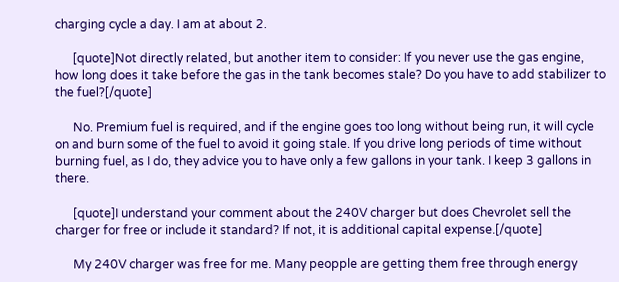charging cycle a day. I am at about 2.

      [quote]Not directly related, but another item to consider: If you never use the gas engine, how long does it take before the gas in the tank becomes stale? Do you have to add stabilizer to the fuel?[/quote]

      No. Premium fuel is required, and if the engine goes too long without being run, it will cycle on and burn some of the fuel to avoid it going stale. If you drive long periods of time without burning fuel, as I do, they advice you to have only a few gallons in your tank. I keep 3 gallons in there.

      [quote]I understand your comment about the 240V charger but does Chevrolet sell the charger for free or include it standard? If not, it is additional capital expense.[/quote]

      My 240V charger was free for me. Many peopple are getting them free through energy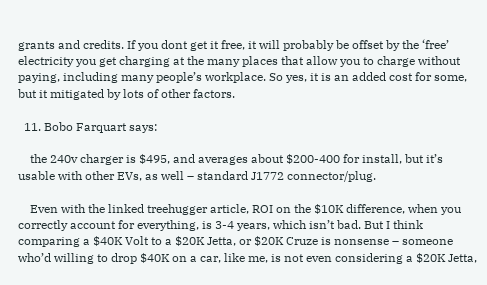grants and credits. If you dont get it free, it will probably be offset by the ‘free’ electricity you get charging at the many places that allow you to charge without paying, including many people’s workplace. So yes, it is an added cost for some, but it mitigated by lots of other factors.

  11. Bobo Farquart says:

    the 240v charger is $495, and averages about $200-400 for install, but it’s usable with other EVs, as well – standard J1772 connector/plug.

    Even with the linked treehugger article, ROI on the $10K difference, when you correctly account for everything, is 3-4 years, which isn’t bad. But I think comparing a $40K Volt to a $20K Jetta, or $20K Cruze is nonsense – someone who’d willing to drop $40K on a car, like me, is not even considering a $20K Jetta,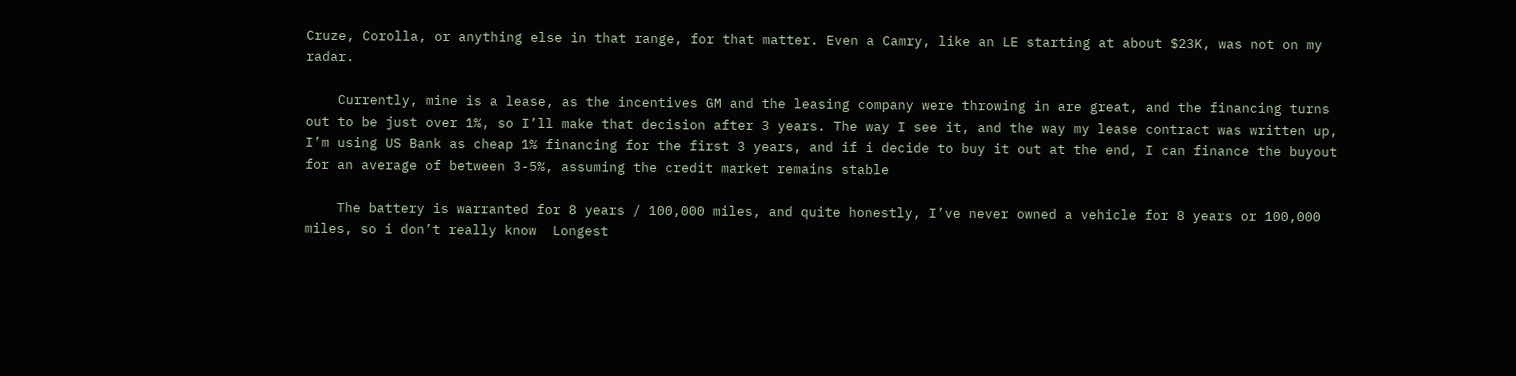Cruze, Corolla, or anything else in that range, for that matter. Even a Camry, like an LE starting at about $23K, was not on my radar.

    Currently, mine is a lease, as the incentives GM and the leasing company were throwing in are great, and the financing turns out to be just over 1%, so I’ll make that decision after 3 years. The way I see it, and the way my lease contract was written up, I’m using US Bank as cheap 1% financing for the first 3 years, and if i decide to buy it out at the end, I can finance the buyout for an average of between 3-5%, assuming the credit market remains stable

    The battery is warranted for 8 years / 100,000 miles, and quite honestly, I’ve never owned a vehicle for 8 years or 100,000 miles, so i don’t really know  Longest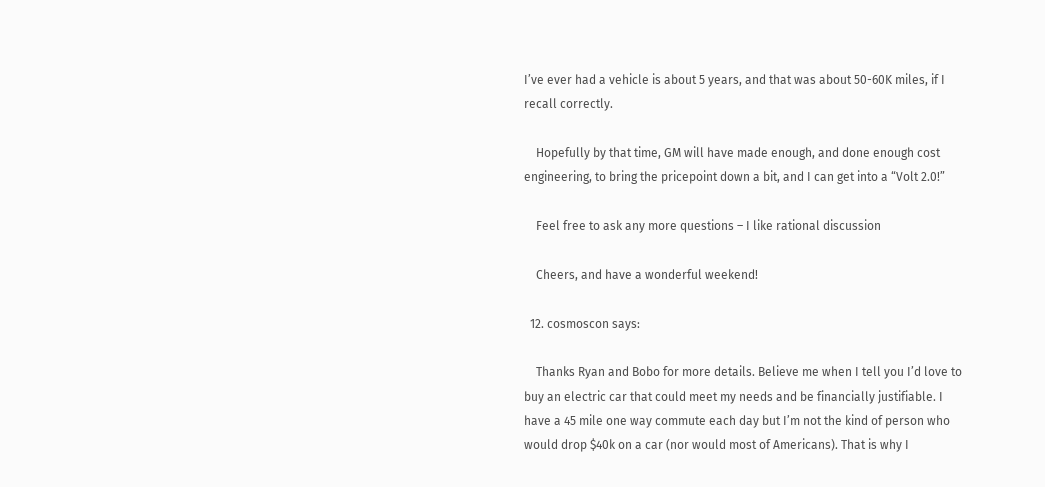I’ve ever had a vehicle is about 5 years, and that was about 50-60K miles, if I recall correctly.

    Hopefully by that time, GM will have made enough, and done enough cost engineering, to bring the pricepoint down a bit, and I can get into a “Volt 2.0!”

    Feel free to ask any more questions – I like rational discussion

    Cheers, and have a wonderful weekend!

  12. cosmoscon says:

    Thanks Ryan and Bobo for more details. Believe me when I tell you I’d love to buy an electric car that could meet my needs and be financially justifiable. I have a 45 mile one way commute each day but I’m not the kind of person who would drop $40k on a car (nor would most of Americans). That is why I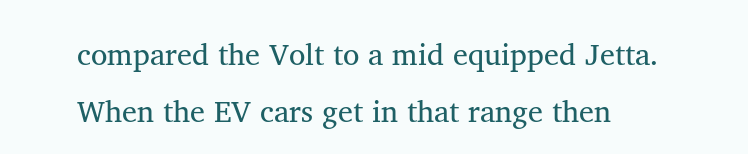compared the Volt to a mid equipped Jetta. When the EV cars get in that range then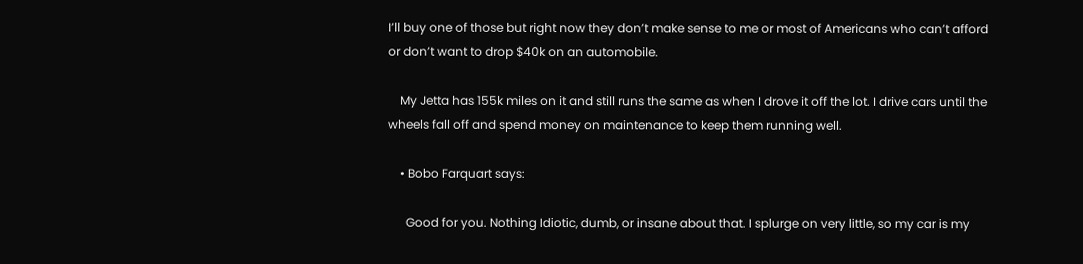I’ll buy one of those but right now they don’t make sense to me or most of Americans who can’t afford or don’t want to drop $40k on an automobile.

    My Jetta has 155k miles on it and still runs the same as when I drove it off the lot. I drive cars until the wheels fall off and spend money on maintenance to keep them running well.

    • Bobo Farquart says:

      Good for you. Nothing Idiotic, dumb, or insane about that. I splurge on very little, so my car is my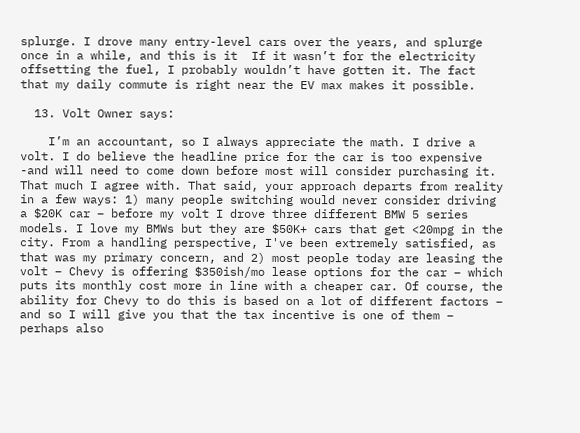splurge. I drove many entry-level cars over the years, and splurge once in a while, and this is it  If it wasn’t for the electricity offsetting the fuel, I probably wouldn’t have gotten it. The fact that my daily commute is right near the EV max makes it possible.

  13. Volt Owner says:

    I’m an accountant, so I always appreciate the math. I drive a volt. I do believe the headline price for the car is too expensive -and will need to come down before most will consider purchasing it. That much I agree with. That said, your approach departs from reality in a few ways: 1) many people switching would never consider driving a $20K car – before my volt I drove three different BMW 5 series models. I love my BMWs but they are $50K+ cars that get <20mpg in the city. From a handling perspective, I've been extremely satisfied, as that was my primary concern, and 2) most people today are leasing the volt – Chevy is offering $350ish/mo lease options for the car – which puts its monthly cost more in line with a cheaper car. Of course, the ability for Chevy to do this is based on a lot of different factors – and so I will give you that the tax incentive is one of them – perhaps also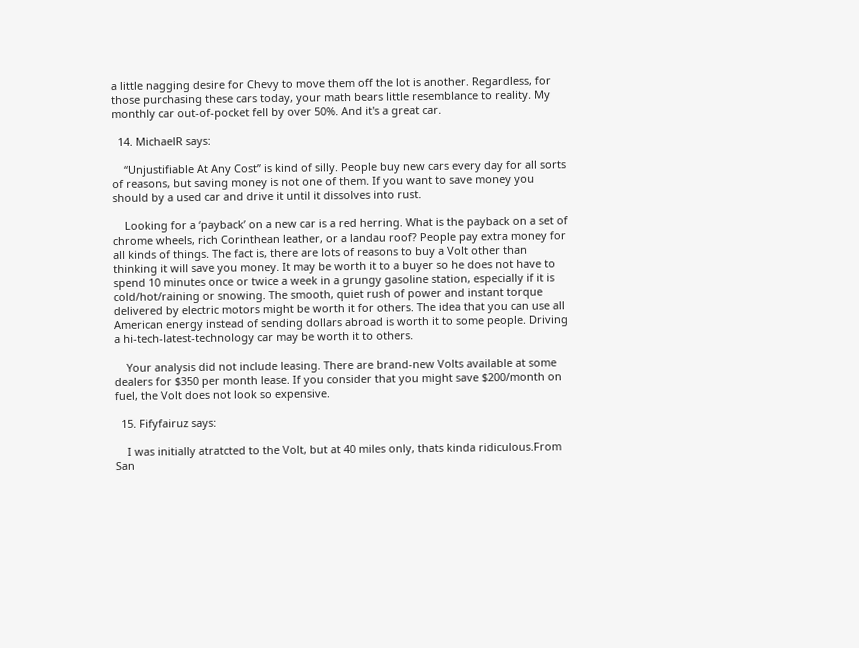a little nagging desire for Chevy to move them off the lot is another. Regardless, for those purchasing these cars today, your math bears little resemblance to reality. My monthly car out-of-pocket fell by over 50%. And it's a great car.

  14. MichaelR says:

    “Unjustifiable At Any Cost” is kind of silly. People buy new cars every day for all sorts of reasons, but saving money is not one of them. If you want to save money you should by a used car and drive it until it dissolves into rust.

    Looking for a ‘payback’ on a new car is a red herring. What is the payback on a set of chrome wheels, rich Corinthean leather, or a landau roof? People pay extra money for all kinds of things. The fact is, there are lots of reasons to buy a Volt other than thinking it will save you money. It may be worth it to a buyer so he does not have to spend 10 minutes once or twice a week in a grungy gasoline station, especially if it is cold/hot/raining or snowing. The smooth, quiet rush of power and instant torque delivered by electric motors might be worth it for others. The idea that you can use all American energy instead of sending dollars abroad is worth it to some people. Driving a hi-tech-latest-technology car may be worth it to others.

    Your analysis did not include leasing. There are brand-new Volts available at some dealers for $350 per month lease. If you consider that you might save $200/month on fuel, the Volt does not look so expensive.

  15. Fifyfairuz says:

    I was initially atratcted to the Volt, but at 40 miles only, thats kinda ridiculous.From San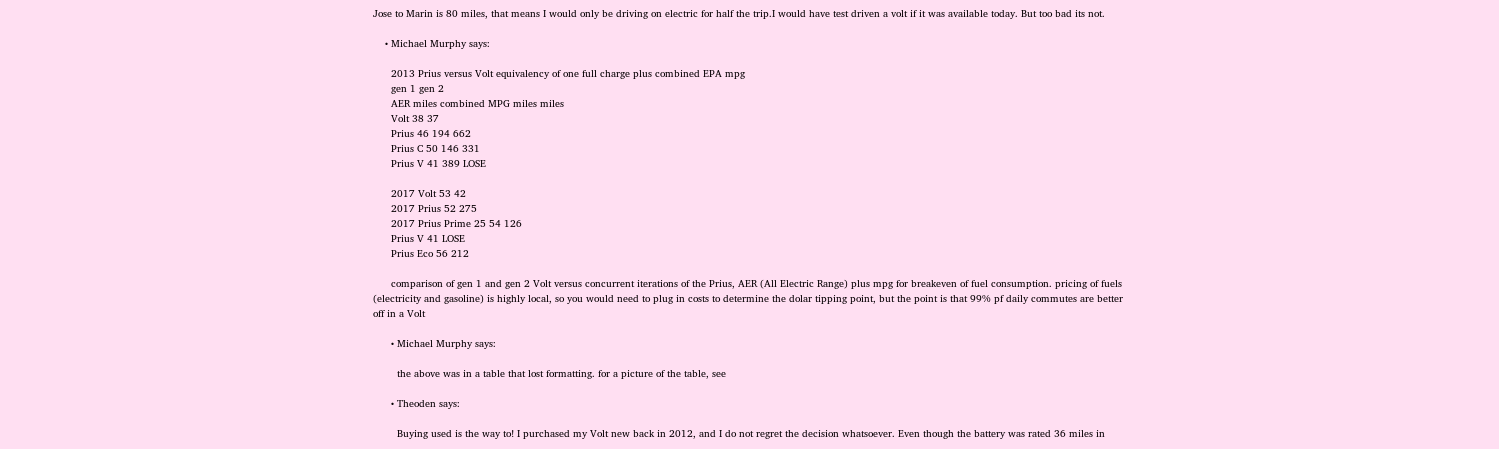Jose to Marin is 80 miles, that means I would only be driving on electric for half the trip.I would have test driven a volt if it was available today. But too bad its not.

    • Michael Murphy says:

      2013 Prius versus Volt equivalency of one full charge plus combined EPA mpg
      gen 1 gen 2
      AER miles combined MPG miles miles
      Volt 38 37
      Prius 46 194 662
      Prius C 50 146 331
      Prius V 41 389 LOSE

      2017 Volt 53 42
      2017 Prius 52 275
      2017 Prius Prime 25 54 126
      Prius V 41 LOSE
      Prius Eco 56 212

      comparison of gen 1 and gen 2 Volt versus concurrent iterations of the Prius, AER (All Electric Range) plus mpg for breakeven of fuel consumption. pricing of fuels (electricity and gasoline) is highly local, so you would need to plug in costs to determine the dolar tipping point, but the point is that 99% pf daily commutes are better off in a Volt

      • Michael Murphy says:

        the above was in a table that lost formatting. for a picture of the table, see

      • Theoden says:

        Buying used is the way to! I purchased my Volt new back in 2012, and I do not regret the decision whatsoever. Even though the battery was rated 36 miles in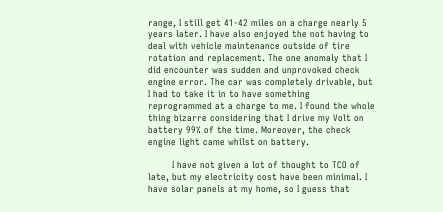range, I still get 41-42 miles on a charge nearly 5 years later. I have also enjoyed the not having to deal with vehicle maintenance outside of tire rotation and replacement. The one anomaly that I did encounter was sudden and unprovoked check engine error. The car was completely drivable, but I had to take it in to have something reprogrammed at a charge to me. I found the whole thing bizarre considering that I drive my Volt on battery 99% of the time. Moreover, the check engine light came whilst on battery.

        I have not given a lot of thought to TCO of late, but my electricity cost have been minimal. I have solar panels at my home, so I guess that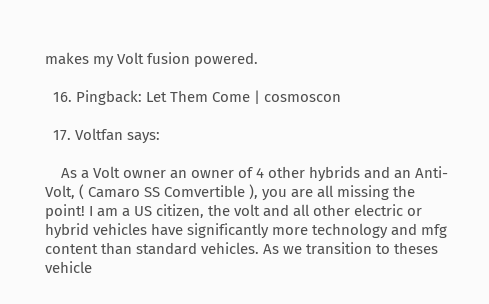makes my Volt fusion powered.

  16. Pingback: Let Them Come | cosmoscon

  17. Voltfan says:

    As a Volt owner an owner of 4 other hybrids and an Anti-Volt, ( Camaro SS Comvertible ), you are all missing the point! I am a US citizen, the volt and all other electric or hybrid vehicles have significantly more technology and mfg content than standard vehicles. As we transition to theses vehicle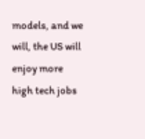models, and we will, the US will enjoy more high tech jobs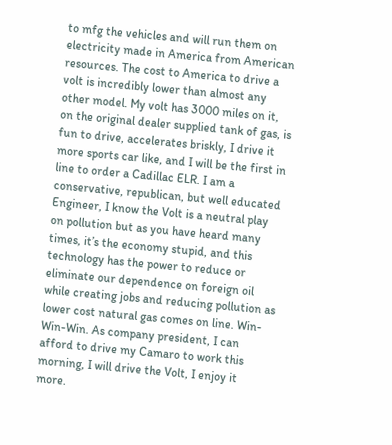to mfg the vehicles and will run them on electricity made in America from American resources. The cost to America to drive a volt is incredibly lower than almost any other model. My volt has 3000 miles on it, on the original dealer supplied tank of gas, is fun to drive, accelerates briskly, I drive it more sports car like, and I will be the first in line to order a Cadillac ELR. I am a conservative, republican, but well educated Engineer, I know the Volt is a neutral play on pollution but as you have heard many times, it’s the economy stupid, and this technology has the power to reduce or eliminate our dependence on foreign oil while creating jobs and reducing pollution as lower cost natural gas comes on line. Win-Win-Win. As company president, I can afford to drive my Camaro to work this morning, I will drive the Volt, I enjoy it more.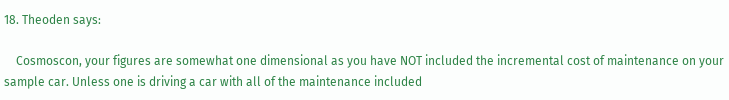18. Theoden says:

    Cosmoscon, your figures are somewhat one dimensional as you have NOT included the incremental cost of maintenance on your sample car. Unless one is driving a car with all of the maintenance included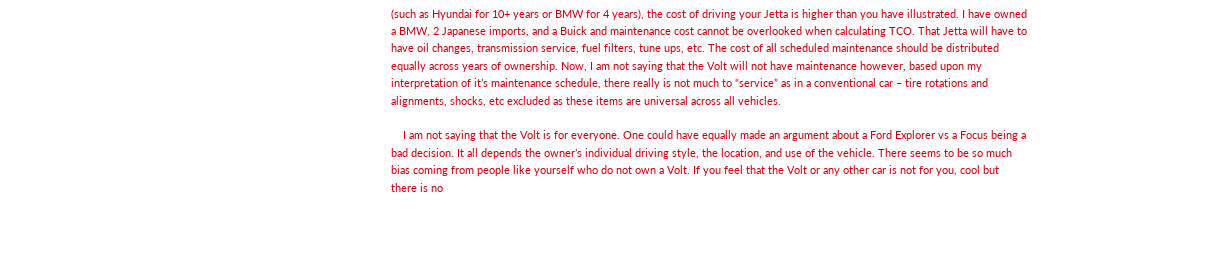(such as Hyundai for 10+ years or BMW for 4 years), the cost of driving your Jetta is higher than you have illustrated. I have owned a BMW, 2 Japanese imports, and a Buick and maintenance cost cannot be overlooked when calculating TCO. That Jetta will have to have oil changes, transmission service, fuel filters, tune ups, etc. The cost of all scheduled maintenance should be distributed equally across years of ownership. Now, I am not saying that the Volt will not have maintenance however, based upon my interpretation of it’s maintenance schedule, there really is not much to “service” as in a conventional car – tire rotations and alignments, shocks, etc excluded as these items are universal across all vehicles.

    I am not saying that the Volt is for everyone. One could have equally made an argument about a Ford Explorer vs a Focus being a bad decision. It all depends the owner’s individual driving style, the location, and use of the vehicle. There seems to be so much bias coming from people like yourself who do not own a Volt. If you feel that the Volt or any other car is not for you, cool but there is no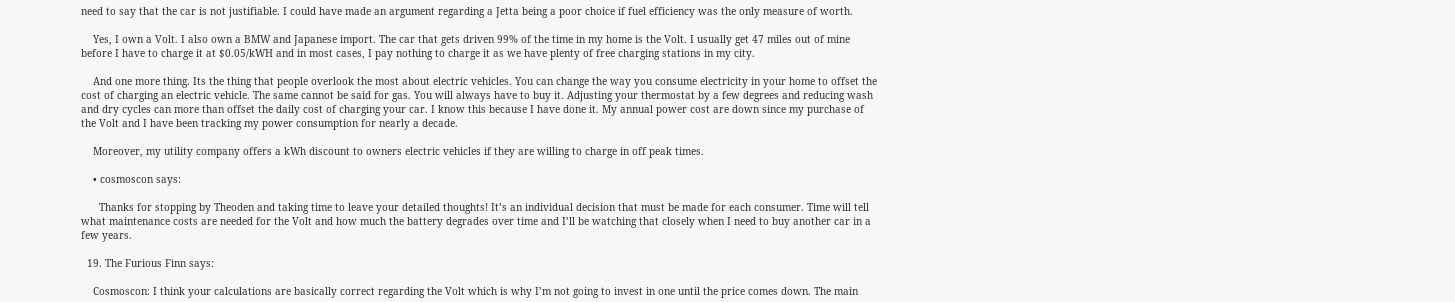need to say that the car is not justifiable. I could have made an argument regarding a Jetta being a poor choice if fuel efficiency was the only measure of worth.

    Yes, I own a Volt. I also own a BMW and Japanese import. The car that gets driven 99% of the time in my home is the Volt. I usually get 47 miles out of mine before I have to charge it at $0.05/kWH and in most cases, I pay nothing to charge it as we have plenty of free charging stations in my city.

    And one more thing. Its the thing that people overlook the most about electric vehicles. You can change the way you consume electricity in your home to offset the cost of charging an electric vehicle. The same cannot be said for gas. You will always have to buy it. Adjusting your thermostat by a few degrees and reducing wash and dry cycles can more than offset the daily cost of charging your car. I know this because I have done it. My annual power cost are down since my purchase of the Volt and I have been tracking my power consumption for nearly a decade.

    Moreover, my utility company offers a kWh discount to owners electric vehicles if they are willing to charge in off peak times.

    • cosmoscon says:

      Thanks for stopping by Theoden and taking time to leave your detailed thoughts! It’s an individual decision that must be made for each consumer. Time will tell what maintenance costs are needed for the Volt and how much the battery degrades over time and I’ll be watching that closely when I need to buy another car in a few years.

  19. The Furious Finn says:

    Cosmoscon: I think your calculations are basically correct regarding the Volt which is why I’m not going to invest in one until the price comes down. The main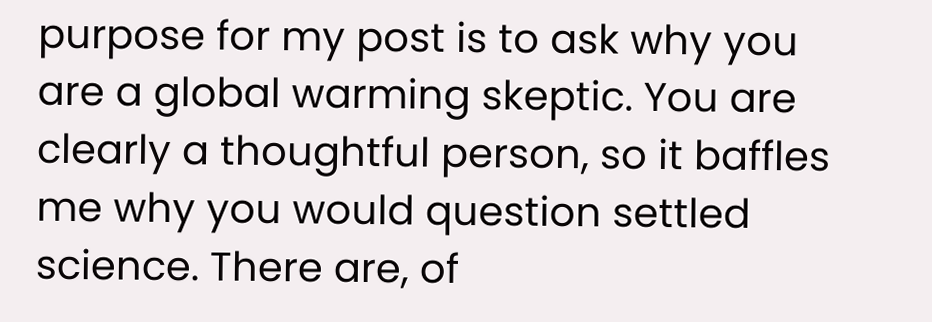purpose for my post is to ask why you are a global warming skeptic. You are clearly a thoughtful person, so it baffles me why you would question settled science. There are, of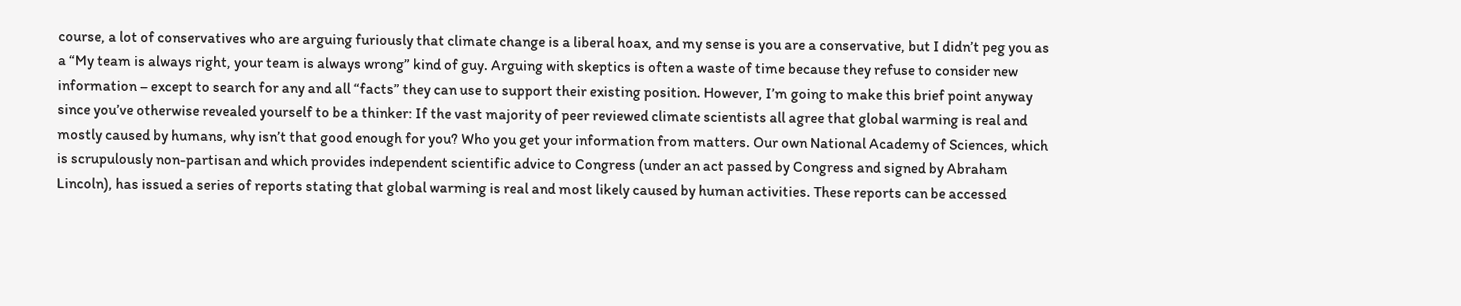course, a lot of conservatives who are arguing furiously that climate change is a liberal hoax, and my sense is you are a conservative, but I didn’t peg you as a “My team is always right, your team is always wrong” kind of guy. Arguing with skeptics is often a waste of time because they refuse to consider new information – except to search for any and all “facts” they can use to support their existing position. However, I’m going to make this brief point anyway since you’ve otherwise revealed yourself to be a thinker: If the vast majority of peer reviewed climate scientists all agree that global warming is real and mostly caused by humans, why isn’t that good enough for you? Who you get your information from matters. Our own National Academy of Sciences, which is scrupulously non-partisan and which provides independent scientific advice to Congress (under an act passed by Congress and signed by Abraham Lincoln), has issued a series of reports stating that global warming is real and most likely caused by human activities. These reports can be accessed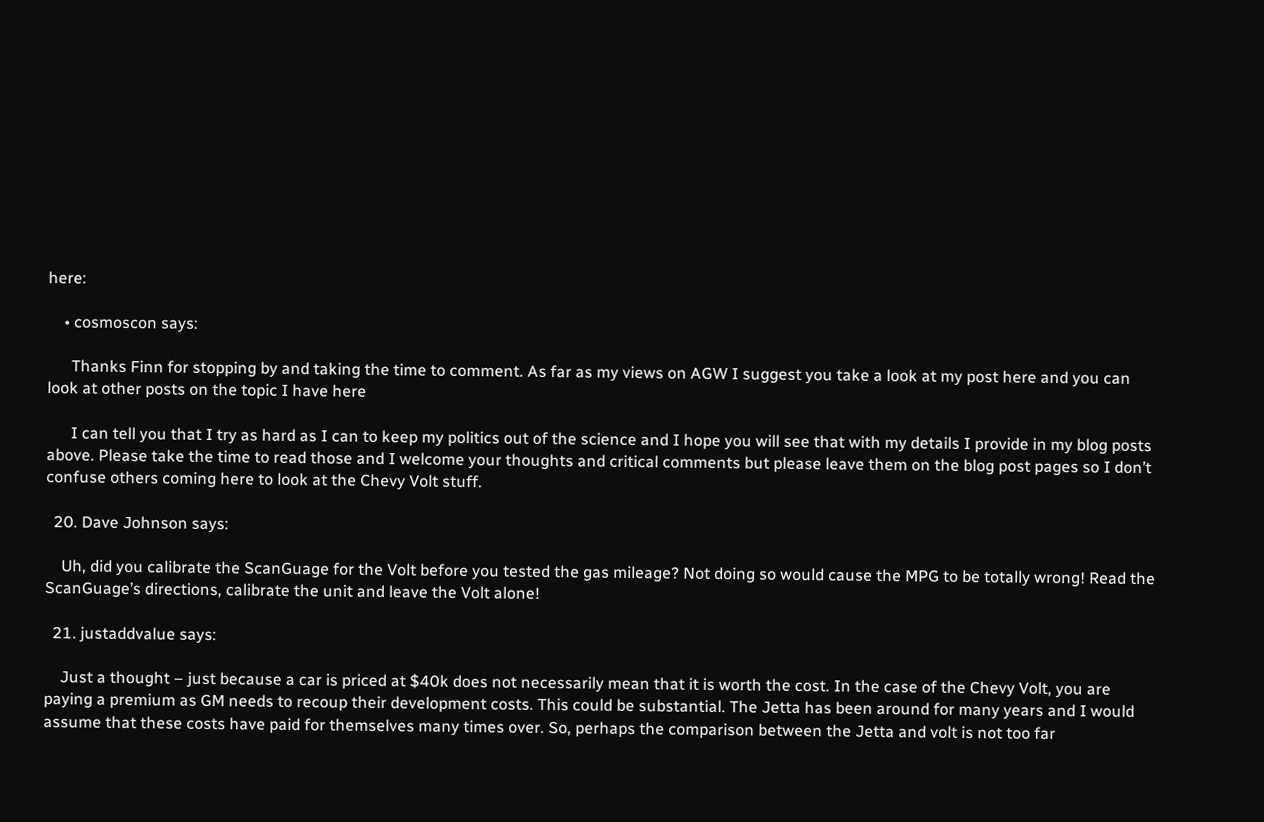here:

    • cosmoscon says:

      Thanks Finn for stopping by and taking the time to comment. As far as my views on AGW I suggest you take a look at my post here and you can look at other posts on the topic I have here

      I can tell you that I try as hard as I can to keep my politics out of the science and I hope you will see that with my details I provide in my blog posts above. Please take the time to read those and I welcome your thoughts and critical comments but please leave them on the blog post pages so I don’t confuse others coming here to look at the Chevy Volt stuff.

  20. Dave Johnson says:

    Uh, did you calibrate the ScanGuage for the Volt before you tested the gas mileage? Not doing so would cause the MPG to be totally wrong! Read the ScanGuage’s directions, calibrate the unit and leave the Volt alone!

  21. justaddvalue says:

    Just a thought – just because a car is priced at $40k does not necessarily mean that it is worth the cost. In the case of the Chevy Volt, you are paying a premium as GM needs to recoup their development costs. This could be substantial. The Jetta has been around for many years and I would assume that these costs have paid for themselves many times over. So, perhaps the comparison between the Jetta and volt is not too far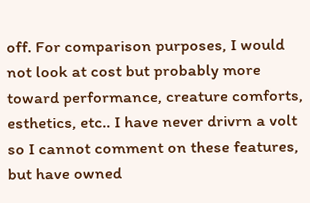off. For comparison purposes, I would not look at cost but probably more toward performance, creature comforts, esthetics, etc.. I have never drivrn a volt so I cannot comment on these features, but have owned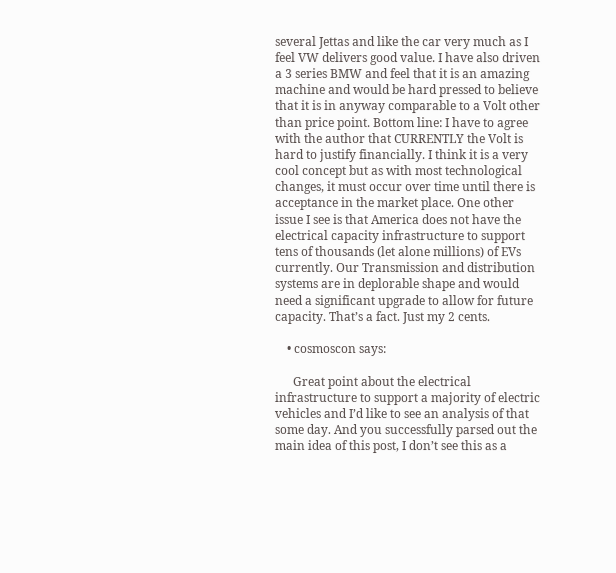several Jettas and like the car very much as I feel VW delivers good value. I have also driven a 3 series BMW and feel that it is an amazing machine and would be hard pressed to believe that it is in anyway comparable to a Volt other than price point. Bottom line: I have to agree with the author that CURRENTLY the Volt is hard to justify financially. I think it is a very cool concept but as with most technological changes, it must occur over time until there is acceptance in the market place. One other issue I see is that America does not have the electrical capacity infrastructure to support tens of thousands (let alone millions) of EVs currently. Our Transmission and distribution systems are in deplorable shape and would need a significant upgrade to allow for future capacity. That’s a fact. Just my 2 cents.

    • cosmoscon says:

      Great point about the electrical infrastructure to support a majority of electric vehicles and I’d like to see an analysis of that some day. And you successfully parsed out the main idea of this post, I don’t see this as a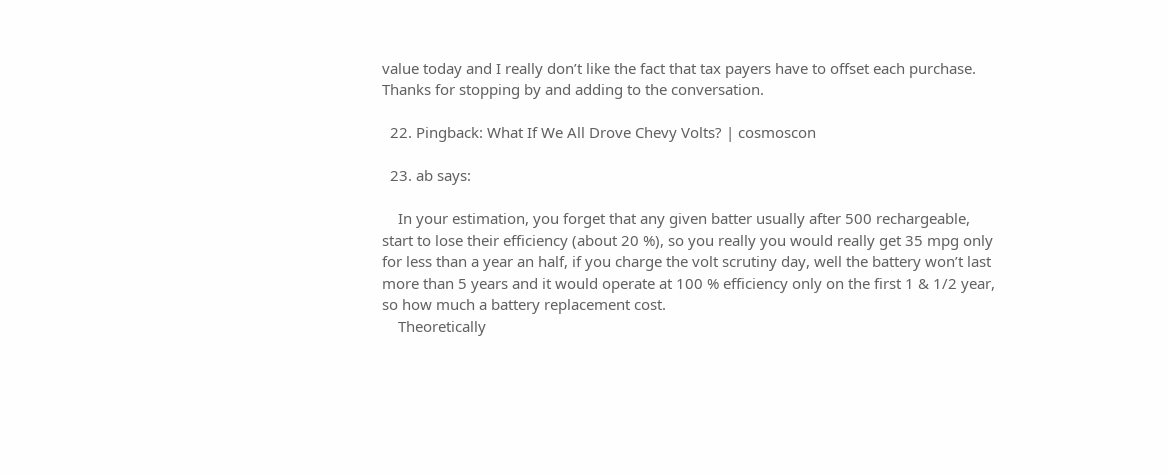value today and I really don’t like the fact that tax payers have to offset each purchase. Thanks for stopping by and adding to the conversation.

  22. Pingback: What If We All Drove Chevy Volts? | cosmoscon

  23. ab says:

    In your estimation, you forget that any given batter usually after 500 rechargeable, start to lose their efficiency (about 20 %), so you really you would really get 35 mpg only for less than a year an half, if you charge the volt scrutiny day, well the battery won’t last more than 5 years and it would operate at 100 % efficiency only on the first 1 & 1/2 year, so how much a battery replacement cost.
    Theoretically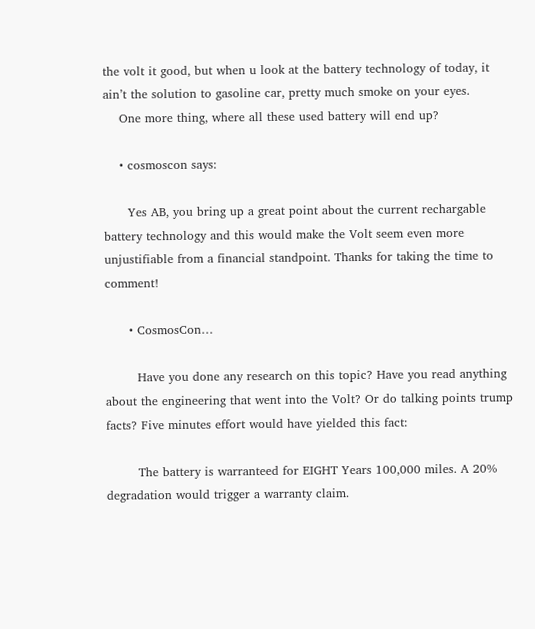the volt it good, but when u look at the battery technology of today, it ain’t the solution to gasoline car, pretty much smoke on your eyes.
    One more thing, where all these used battery will end up?

    • cosmoscon says:

      Yes AB, you bring up a great point about the current rechargable battery technology and this would make the Volt seem even more unjustifiable from a financial standpoint. Thanks for taking the time to comment!

      • CosmosCon…

        Have you done any research on this topic? Have you read anything about the engineering that went into the Volt? Or do talking points trump facts? Five minutes effort would have yielded this fact:

        The battery is warranteed for EIGHT Years 100,000 miles. A 20% degradation would trigger a warranty claim.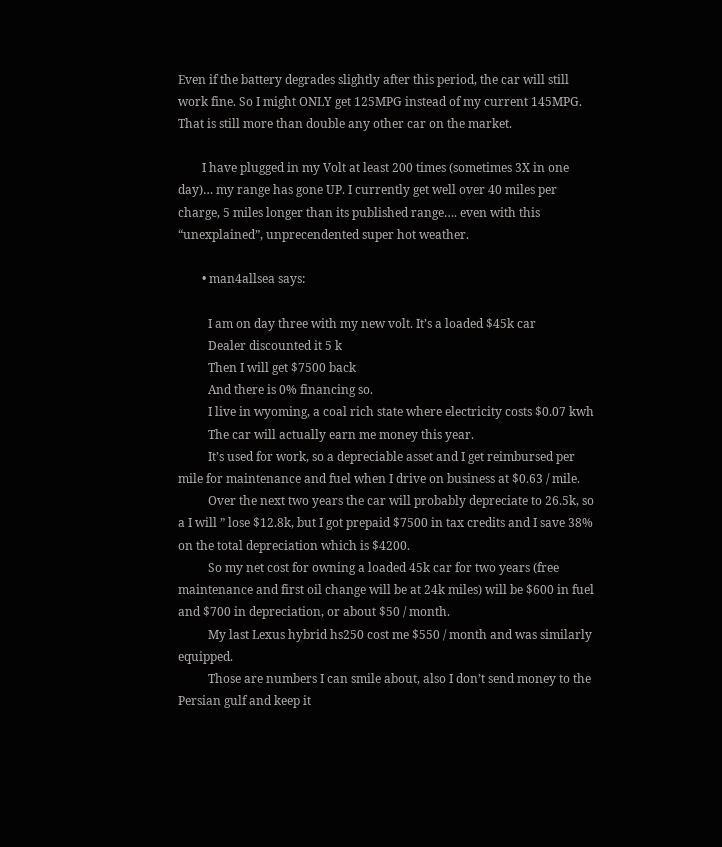Even if the battery degrades slightly after this period, the car will still work fine. So I might ONLY get 125MPG instead of my current 145MPG. That is still more than double any other car on the market.

        I have plugged in my Volt at least 200 times (sometimes 3X in one day)… my range has gone UP. I currently get well over 40 miles per charge, 5 miles longer than its published range…. even with this “unexplained”, unprecendented super hot weather.

        • man4allsea says:

          I am on day three with my new volt. It’s a loaded $45k car
          Dealer discounted it 5 k
          Then I will get $7500 back
          And there is 0% financing so.
          I live in wyoming, a coal rich state where electricity costs $0.07 kwh
          The car will actually earn me money this year.
          It’s used for work, so a depreciable asset and I get reimbursed per mile for maintenance and fuel when I drive on business at $0.63 / mile.
          Over the next two years the car will probably depreciate to 26.5k, so a I will ” lose $12.8k, but I got prepaid $7500 in tax credits and I save 38% on the total depreciation which is $4200.
          So my net cost for owning a loaded 45k car for two years (free maintenance and first oil change will be at 24k miles) will be $600 in fuel and $700 in depreciation, or about $50 / month.
          My last Lexus hybrid hs250 cost me $550 / month and was similarly equipped.
          Those are numbers I can smile about, also I don’t send money to the Persian gulf and keep it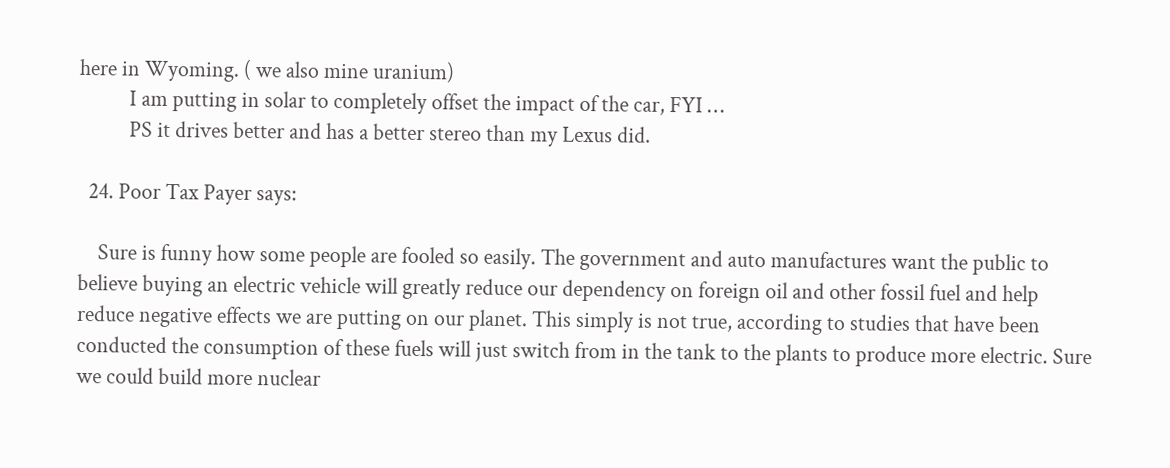here in Wyoming. ( we also mine uranium)
          I am putting in solar to completely offset the impact of the car, FYI …
          PS it drives better and has a better stereo than my Lexus did.

  24. Poor Tax Payer says:

    Sure is funny how some people are fooled so easily. The government and auto manufactures want the public to believe buying an electric vehicle will greatly reduce our dependency on foreign oil and other fossil fuel and help reduce negative effects we are putting on our planet. This simply is not true, according to studies that have been conducted the consumption of these fuels will just switch from in the tank to the plants to produce more electric. Sure we could build more nuclear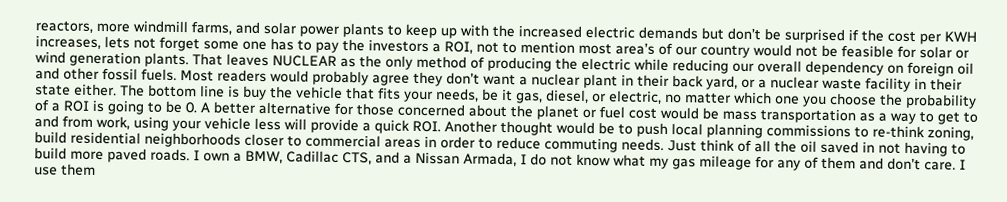reactors, more windmill farms, and solar power plants to keep up with the increased electric demands but don’t be surprised if the cost per KWH increases, lets not forget some one has to pay the investors a ROI, not to mention most area’s of our country would not be feasible for solar or wind generation plants. That leaves NUCLEAR as the only method of producing the electric while reducing our overall dependency on foreign oil and other fossil fuels. Most readers would probably agree they don’t want a nuclear plant in their back yard, or a nuclear waste facility in their state either. The bottom line is buy the vehicle that fits your needs, be it gas, diesel, or electric, no matter which one you choose the probability of a ROI is going to be 0. A better alternative for those concerned about the planet or fuel cost would be mass transportation as a way to get to and from work, using your vehicle less will provide a quick ROI. Another thought would be to push local planning commissions to re-think zoning, build residential neighborhoods closer to commercial areas in order to reduce commuting needs. Just think of all the oil saved in not having to build more paved roads. I own a BMW, Cadillac CTS, and a Nissan Armada, I do not know what my gas mileage for any of them and don’t care. I use them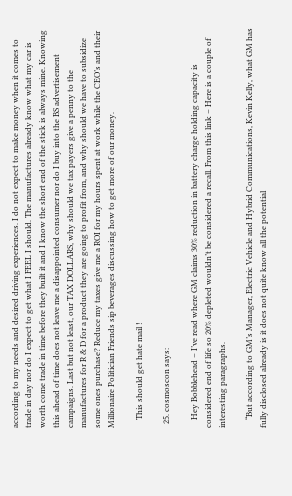according to my needs and desired driving experiences. I do not expect to make money when it comes to trade in day nor do I expect to get what I FEEL I should. The manufactures already know what my car is worth come trade in time before they built it and I know the short end of the stick is always mine. Knowing this ahead of time does not leave me a disappointed consumer nor do I buy into the BS advertisement campaigns. Last but not least, our TAX DOLLARS, why should we tax payers give a penny to the manufactures for R & D for a product they are going to profit from, and why should we have to subsidize some ones purchase? Reduce my taxes give me a ROI for my hours spent at work while the CEO’s and their Millionaire Politician Friends sip beverages discussing how to get more of our money.

    This should get hate mail !

  25. cosmoscon says:

    Hey Bobblehead – I’ve read where GM claims 30% reduction in battery charge holding capacity is considered end of life so 20% depleted wouldn’t be considered a recall. From this link – Here is a couple of interesting paragraphs.

    “But according to GM’s Manager, Electric Vehicle and Hybrid Communications, Kevin Kelly, what GM has fully disclosed already is it does not quite know all the potential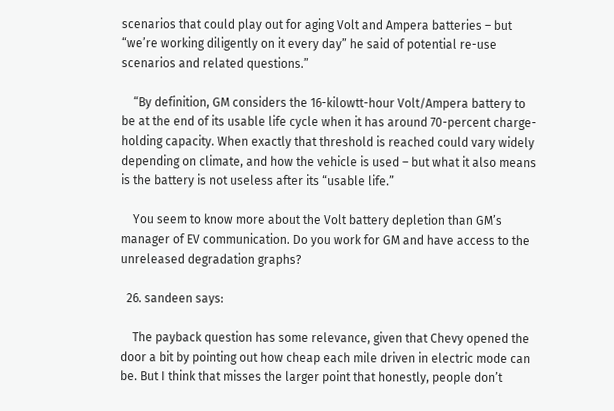scenarios that could play out for aging Volt and Ampera batteries – but “we’re working diligently on it every day” he said of potential re-use scenarios and related questions.”

    “By definition, GM considers the 16-kilowtt-hour Volt/Ampera battery to be at the end of its usable life cycle when it has around 70-percent charge-holding capacity. When exactly that threshold is reached could vary widely depending on climate, and how the vehicle is used – but what it also means is the battery is not useless after its “usable life.”

    You seem to know more about the Volt battery depletion than GM’s manager of EV communication. Do you work for GM and have access to the unreleased degradation graphs?

  26. sandeen says:

    The payback question has some relevance, given that Chevy opened the door a bit by pointing out how cheap each mile driven in electric mode can be. But I think that misses the larger point that honestly, people don’t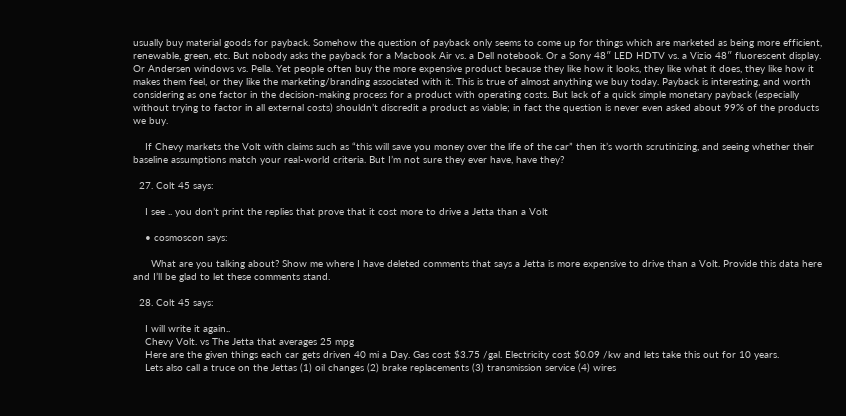usually buy material goods for payback. Somehow the question of payback only seems to come up for things which are marketed as being more efficient, renewable, green, etc. But nobody asks the payback for a Macbook Air vs. a Dell notebook. Or a Sony 48″ LED HDTV vs. a Vizio 48″ fluorescent display. Or Andersen windows vs. Pella. Yet people often buy the more expensive product because they like how it looks, they like what it does, they like how it makes them feel, or they like the marketing/branding associated with it. This is true of almost anything we buy today. Payback is interesting, and worth considering as one factor in the decision-making process for a product with operating costs. But lack of a quick simple monetary payback (especially without trying to factor in all external costs) shouldn’t discredit a product as viable; in fact the question is never even asked about 99% of the products we buy.

    If Chevy markets the Volt with claims such as “this will save you money over the life of the car” then it’s worth scrutinizing, and seeing whether their baseline assumptions match your real-world criteria. But I’m not sure they ever have, have they?

  27. Colt 45 says:

    I see .. you don’t print the replies that prove that it cost more to drive a Jetta than a Volt

    • cosmoscon says:

      What are you talking about? Show me where I have deleted comments that says a Jetta is more expensive to drive than a Volt. Provide this data here and I’ll be glad to let these comments stand.

  28. Colt 45 says:

    I will write it again..
    Chevy Volt. vs The Jetta that averages 25 mpg
    Here are the given things each car gets driven 40 mi a Day. Gas cost $3.75 /gal. Electricity cost $0.09 /kw and lets take this out for 10 years.
    Lets also call a truce on the Jettas (1) oil changes (2) brake replacements (3) transmission service (4) wires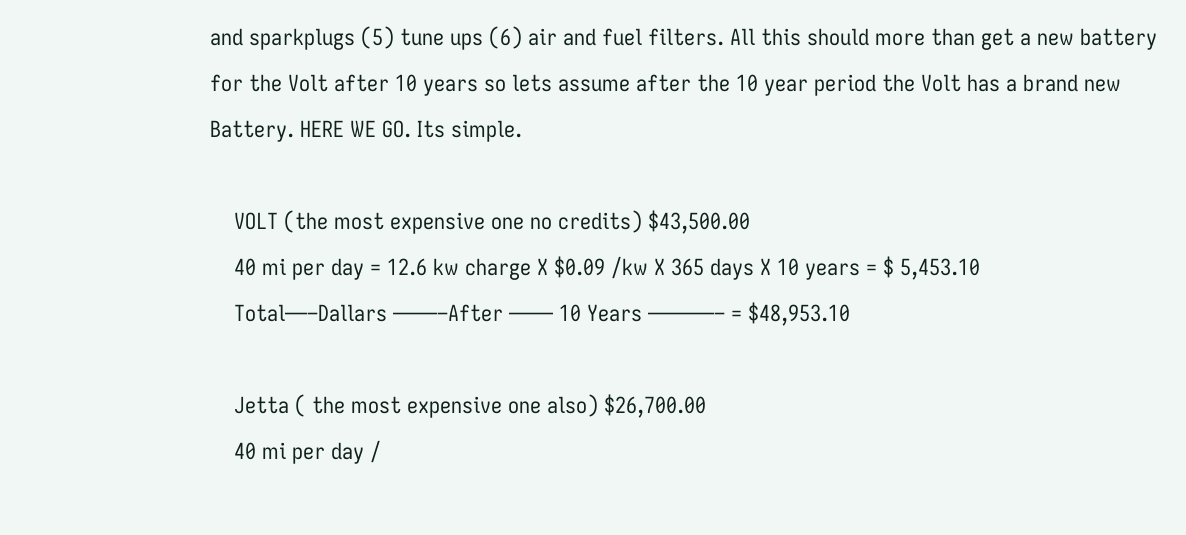and sparkplugs (5) tune ups (6) air and fuel filters. All this should more than get a new battery for the Volt after 10 years so lets assume after the 10 year period the Volt has a brand new Battery. HERE WE GO. Its simple.

    VOLT (the most expensive one no credits) $43,500.00
    40 mi per day = 12.6 kw charge X $0.09 /kw X 365 days X 10 years = $ 5,453.10
    Total—–Dallars ——–After —— 10 Years ———– = $48,953.10

    Jetta ( the most expensive one also) $26,700.00
    40 mi per day /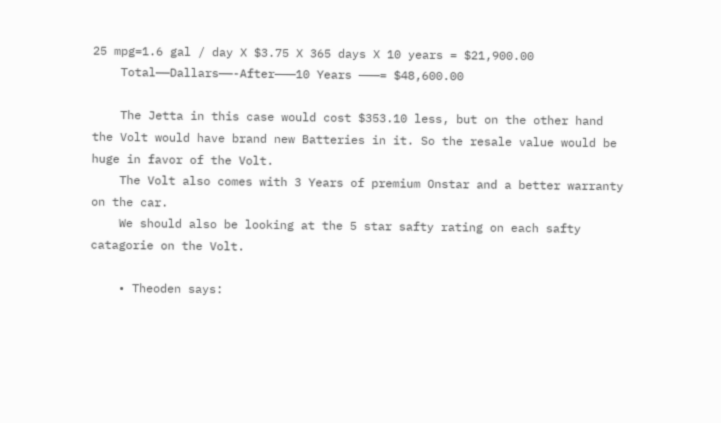25 mpg=1.6 gal / day X $3.75 X 365 days X 10 years = $21,900.00
    Total——Dallars——-After———10 Years ———= $48,600.00

    The Jetta in this case would cost $353.10 less, but on the other hand the Volt would have brand new Batteries in it. So the resale value would be huge in favor of the Volt.
    The Volt also comes with 3 Years of premium Onstar and a better warranty on the car.
    We should also be looking at the 5 star safty rating on each safty catagorie on the Volt.

    • Theoden says: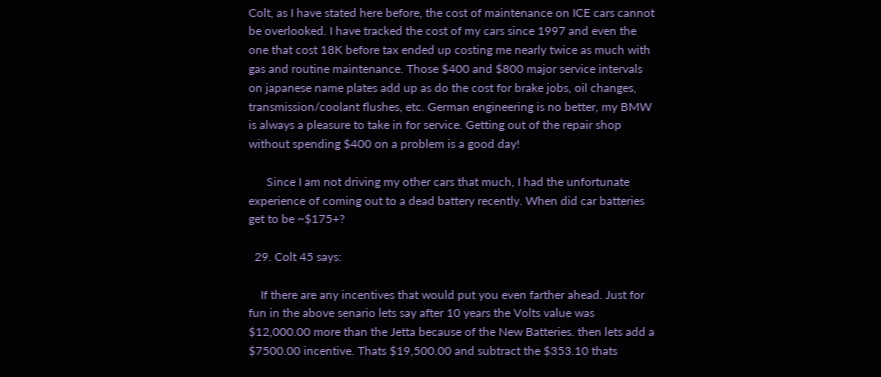Colt, as I have stated here before, the cost of maintenance on ICE cars cannot be overlooked. I have tracked the cost of my cars since 1997 and even the one that cost 18K before tax ended up costing me nearly twice as much with gas and routine maintenance. Those $400 and $800 major service intervals on japanese name plates add up as do the cost for brake jobs, oil changes, transmission/coolant flushes, etc. German engineering is no better, my BMW is always a pleasure to take in for service. Getting out of the repair shop without spending $400 on a problem is a good day!

      Since I am not driving my other cars that much, I had the unfortunate experience of coming out to a dead battery recently. When did car batteries get to be ~$175+?

  29. Colt 45 says:

    If there are any incentives that would put you even farther ahead. Just for fun in the above senario lets say after 10 years the Volts value was $12,000.00 more than the Jetta because of the New Batteries. then lets add a $7500.00 incentive. Thats $19,500.00 and subtract the $353.10 thats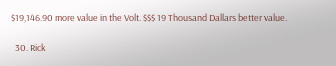$19,146.90 more value in the Volt. $$$ 19 Thousand Dallars better value.

  30. Rick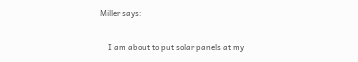Miller says:

    I am about to put solar panels at my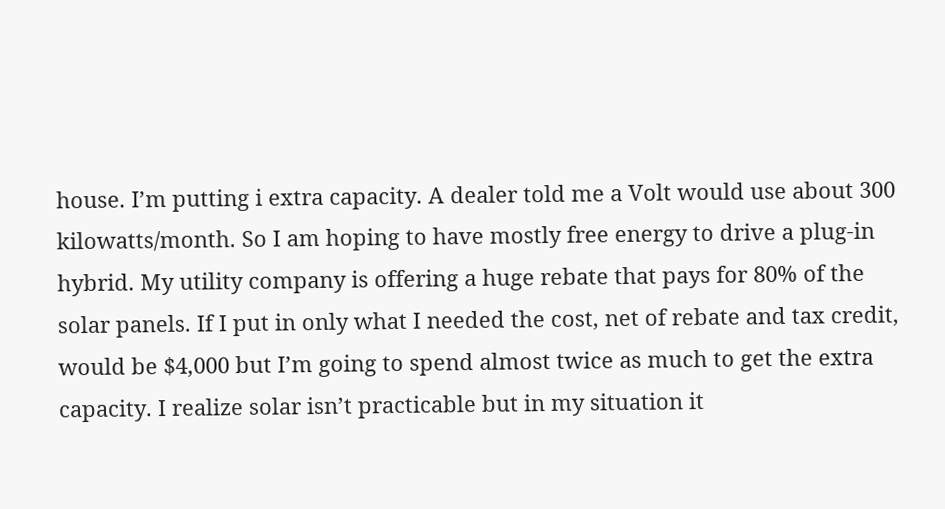house. I’m putting i extra capacity. A dealer told me a Volt would use about 300 kilowatts/month. So I am hoping to have mostly free energy to drive a plug-in hybrid. My utility company is offering a huge rebate that pays for 80% of the solar panels. If I put in only what I needed the cost, net of rebate and tax credit, would be $4,000 but I’m going to spend almost twice as much to get the extra capacity. I realize solar isn’t practicable but in my situation it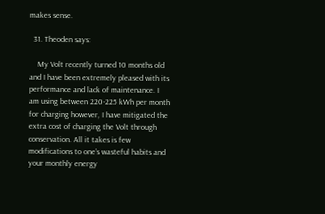makes sense.

  31. Theoden says:

    My Volt recently turned 10 months old and I have been extremely pleased with its performance and lack of maintenance. I am using between 220-225 kWh per month for charging however, I have mitigated the extra cost of charging the Volt through conservation. All it takes is few modifications to one’s wasteful habits and your monthly energy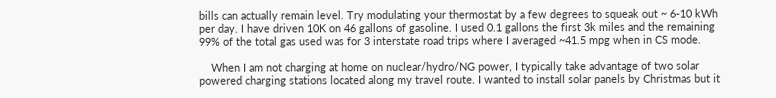bills can actually remain level. Try modulating your thermostat by a few degrees to squeak out ~ 6-10 kWh per day. I have driven 10K on 46 gallons of gasoline. I used 0.1 gallons the first 3k miles and the remaining 99% of the total gas used was for 3 interstate road trips where I averaged ~41.5 mpg when in CS mode.

    When I am not charging at home on nuclear/hydro/NG power, I typically take advantage of two solar powered charging stations located along my travel route. I wanted to install solar panels by Christmas but it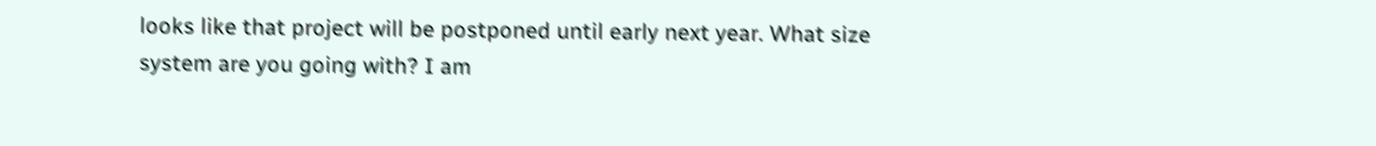looks like that project will be postponed until early next year. What size system are you going with? I am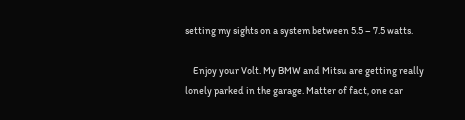setting my sights on a system between 5.5 – 7.5 watts.

    Enjoy your Volt. My BMW and Mitsu are getting really lonely parked in the garage. Matter of fact, one car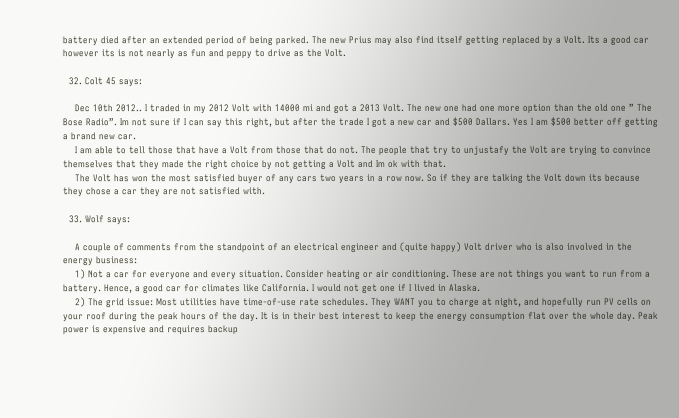battery died after an extended period of being parked. The new Prius may also find itself getting replaced by a Volt. Its a good car however its is not nearly as fun and peppy to drive as the Volt.

  32. Colt 45 says:

    Dec 10th 2012.. I traded in my 2012 Volt with 14000 mi and got a 2013 Volt. The new one had one more option than the old one ” The Bose Radio”. Im not sure if I can say this right, but after the trade I got a new car and $500 Dallars. Yes I am $500 better off getting a brand new car.
    I am able to tell those that have a Volt from those that do not. The people that try to unjustafy the Volt are trying to convince themselves that they made the right choice by not getting a Volt and Im ok with that.
    The Volt has won the most satisfied buyer of any cars two years in a row now. So if they are talking the Volt down its because they chose a car they are not satisfied with.

  33. Wolf says:

    A couple of comments from the standpoint of an electrical engineer and (quite happy) Volt driver who is also involved in the energy business:
    1) Not a car for everyone and every situation. Consider heating or air conditioning. These are not things you want to run from a battery. Hence, a good car for climates like California. I would not get one if I lived in Alaska.
    2) The grid issue: Most utilities have time-of-use rate schedules. They WANT you to charge at night, and hopefully run PV cells on your roof during the peak hours of the day. It is in their best interest to keep the energy consumption flat over the whole day. Peak power is expensive and requires backup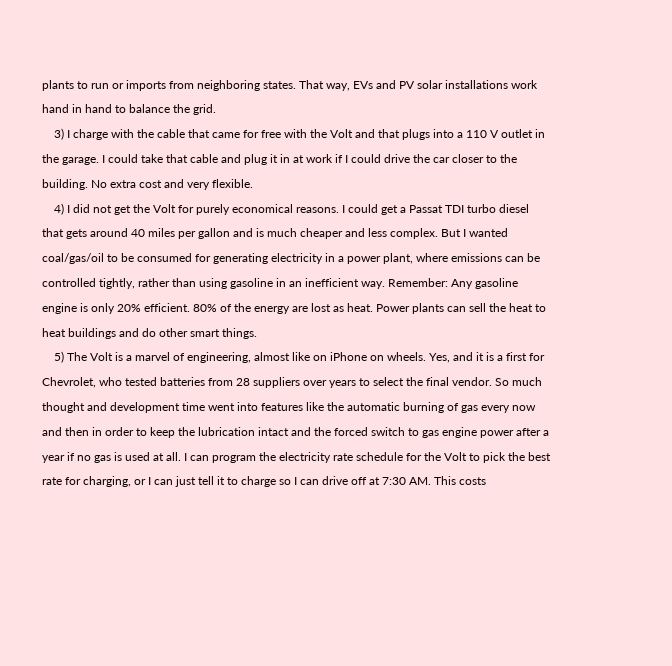plants to run or imports from neighboring states. That way, EVs and PV solar installations work hand in hand to balance the grid.
    3) I charge with the cable that came for free with the Volt and that plugs into a 110 V outlet in the garage. I could take that cable and plug it in at work if I could drive the car closer to the building. No extra cost and very flexible.
    4) I did not get the Volt for purely economical reasons. I could get a Passat TDI turbo diesel that gets around 40 miles per gallon and is much cheaper and less complex. But I wanted coal/gas/oil to be consumed for generating electricity in a power plant, where emissions can be controlled tightly, rather than using gasoline in an inefficient way. Remember: Any gasoline engine is only 20% efficient. 80% of the energy are lost as heat. Power plants can sell the heat to heat buildings and do other smart things.
    5) The Volt is a marvel of engineering, almost like on iPhone on wheels. Yes, and it is a first for Chevrolet, who tested batteries from 28 suppliers over years to select the final vendor. So much thought and development time went into features like the automatic burning of gas every now and then in order to keep the lubrication intact and the forced switch to gas engine power after a year if no gas is used at all. I can program the electricity rate schedule for the Volt to pick the best rate for charging, or I can just tell it to charge so I can drive off at 7:30 AM. This costs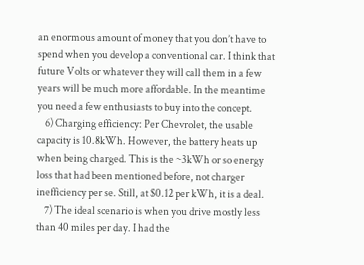an enormous amount of money that you don’t have to spend when you develop a conventional car. I think that future Volts or whatever they will call them in a few years will be much more affordable. In the meantime you need a few enthusiasts to buy into the concept.
    6) Charging efficiency: Per Chevrolet, the usable capacity is 10.8kWh. However, the battery heats up when being charged. This is the ~3kWh or so energy loss that had been mentioned before, not charger inefficiency per se. Still, at $0.12 per kWh, it is a deal.
    7) The ideal scenario is when you drive mostly less than 40 miles per day. I had the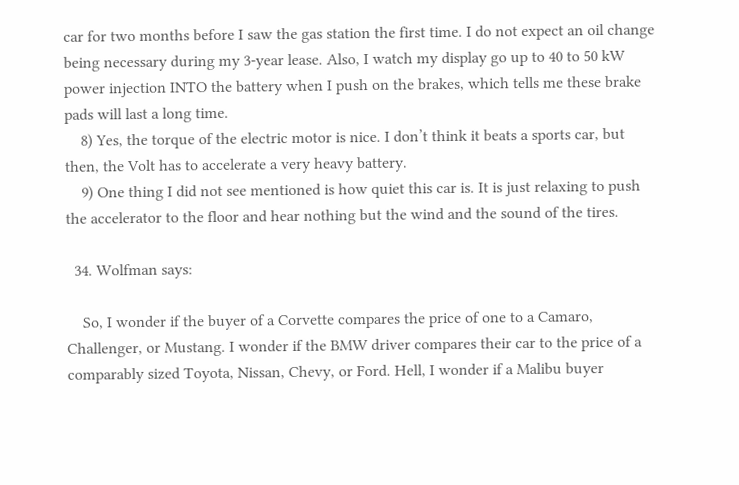car for two months before I saw the gas station the first time. I do not expect an oil change being necessary during my 3-year lease. Also, I watch my display go up to 40 to 50 kW power injection INTO the battery when I push on the brakes, which tells me these brake pads will last a long time.
    8) Yes, the torque of the electric motor is nice. I don’t think it beats a sports car, but then, the Volt has to accelerate a very heavy battery.
    9) One thing I did not see mentioned is how quiet this car is. It is just relaxing to push the accelerator to the floor and hear nothing but the wind and the sound of the tires.

  34. Wolfman says:

    So, I wonder if the buyer of a Corvette compares the price of one to a Camaro, Challenger, or Mustang. I wonder if the BMW driver compares their car to the price of a comparably sized Toyota, Nissan, Chevy, or Ford. Hell, I wonder if a Malibu buyer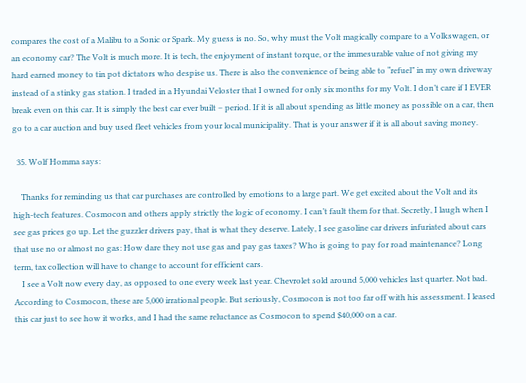compares the cost of a Malibu to a Sonic or Spark. My guess is no. So, why must the Volt magically compare to a Volkswagen, or an economy car? The Volt is much more. It is tech, the enjoyment of instant torque, or the immesurable value of not giving my hard earned money to tin pot dictators who despise us. There is also the convenience of being able to “refuel” in my own driveway instead of a stinky gas station. I traded in a Hyundai Veloster that I owned for only six months for my Volt. I don’t care if I EVER break even on this car. It is simply the best car ever built – period. If it is all about spending as little money as possible on a car, then go to a car auction and buy used fleet vehicles from your local municipality. That is your answer if it is all about saving money.

  35. Wolf Homma says:

    Thanks for reminding us that car purchases are controlled by emotions to a large part. We get excited about the Volt and its high-tech features. Cosmocon and others apply strictly the logic of economy. I can’t fault them for that. Secretly, I laugh when I see gas prices go up. Let the guzzler drivers pay, that is what they deserve. Lately, I see gasoline car drivers infuriated about cars that use no or almost no gas: How dare they not use gas and pay gas taxes? Who is going to pay for road maintenance? Long term, tax collection will have to change to account for efficient cars.
    I see a Volt now every day, as opposed to one every week last year. Chevrolet sold around 5,000 vehicles last quarter. Not bad. According to Cosmocon, these are 5,000 irrational people. But seriously, Cosmocon is not too far off with his assessment. I leased this car just to see how it works, and I had the same reluctance as Cosmocon to spend $40,000 on a car.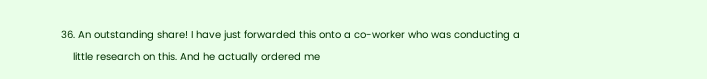36. An outstanding share! I have just forwarded this onto a co-worker who was conducting a
    little research on this. And he actually ordered me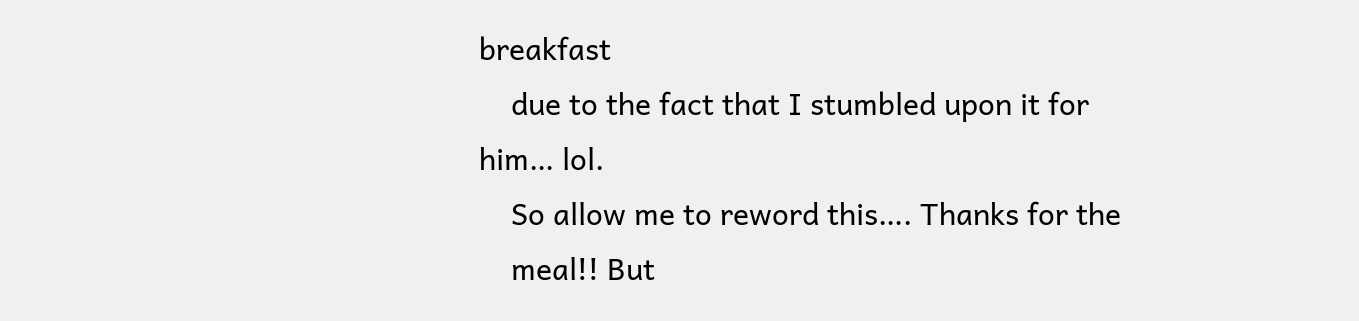breakfast
    due to the fact that I stumbled upon it for him… lol.
    So allow me to reword this…. Thanks for the
    meal!! But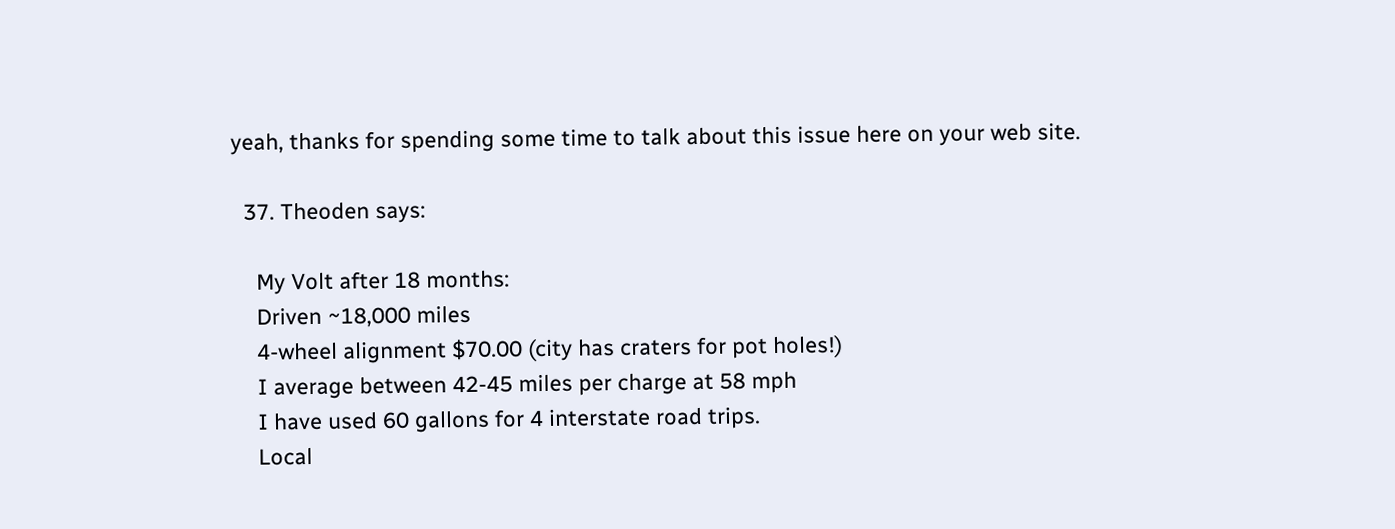yeah, thanks for spending some time to talk about this issue here on your web site.

  37. Theoden says:

    My Volt after 18 months:
    Driven ~18,000 miles
    4-wheel alignment $70.00 (city has craters for pot holes!)
    I average between 42-45 miles per charge at 58 mph
    I have used 60 gallons for 4 interstate road trips.
    Local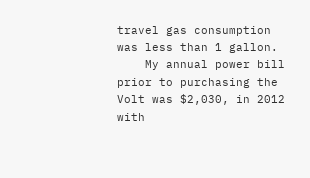travel gas consumption was less than 1 gallon.
    My annual power bill prior to purchasing the Volt was $2,030, in 2012 with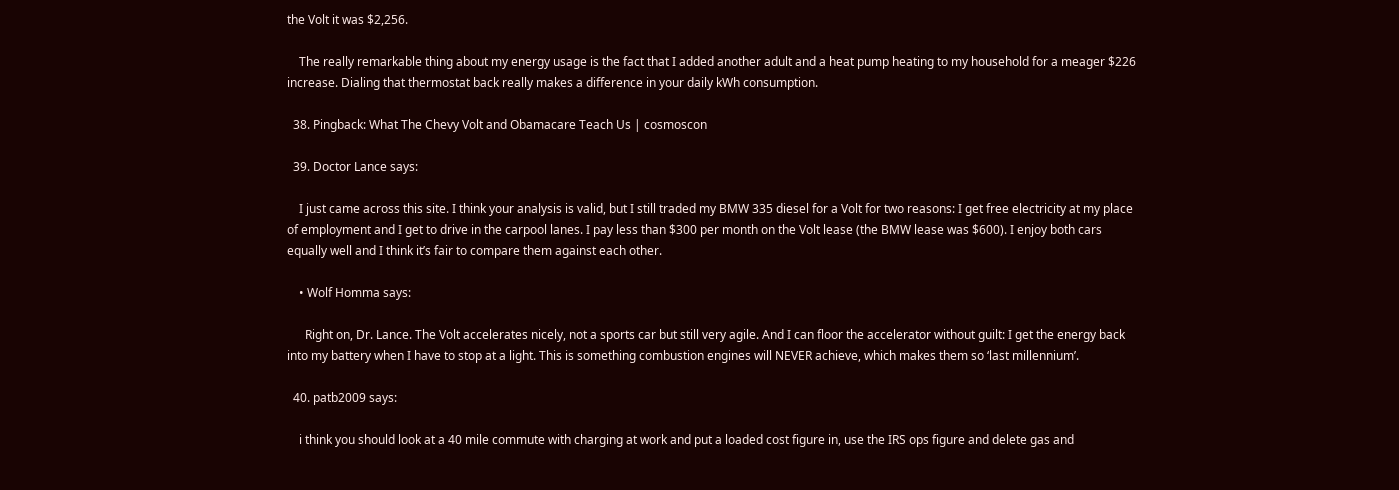the Volt it was $2,256.

    The really remarkable thing about my energy usage is the fact that I added another adult and a heat pump heating to my household for a meager $226 increase. Dialing that thermostat back really makes a difference in your daily kWh consumption.

  38. Pingback: What The Chevy Volt and Obamacare Teach Us | cosmoscon

  39. Doctor Lance says:

    I just came across this site. I think your analysis is valid, but I still traded my BMW 335 diesel for a Volt for two reasons: I get free electricity at my place of employment and I get to drive in the carpool lanes. I pay less than $300 per month on the Volt lease (the BMW lease was $600). I enjoy both cars equally well and I think it’s fair to compare them against each other.

    • Wolf Homma says:

      Right on, Dr. Lance. The Volt accelerates nicely, not a sports car but still very agile. And I can floor the accelerator without guilt: I get the energy back into my battery when I have to stop at a light. This is something combustion engines will NEVER achieve, which makes them so ‘last millennium’.

  40. patb2009 says:

    i think you should look at a 40 mile commute with charging at work and put a loaded cost figure in, use the IRS ops figure and delete gas and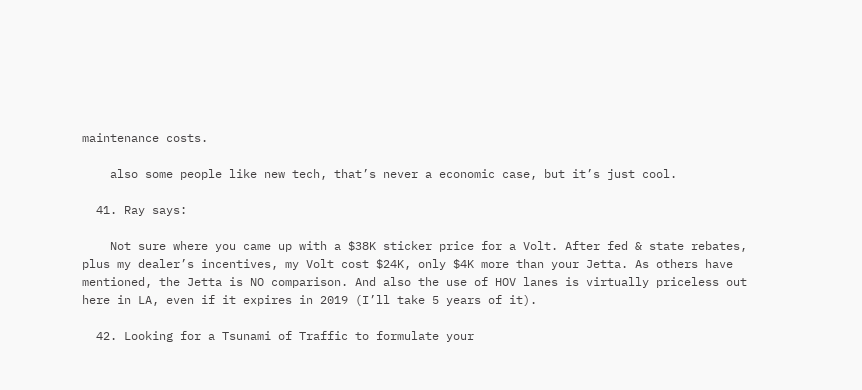maintenance costs.

    also some people like new tech, that’s never a economic case, but it’s just cool.

  41. Ray says:

    Not sure where you came up with a $38K sticker price for a Volt. After fed & state rebates, plus my dealer’s incentives, my Volt cost $24K, only $4K more than your Jetta. As others have mentioned, the Jetta is NO comparison. And also the use of HOV lanes is virtually priceless out here in LA, even if it expires in 2019 (I’ll take 5 years of it).

  42. Looking for a Tsunami of Traffic to formulate your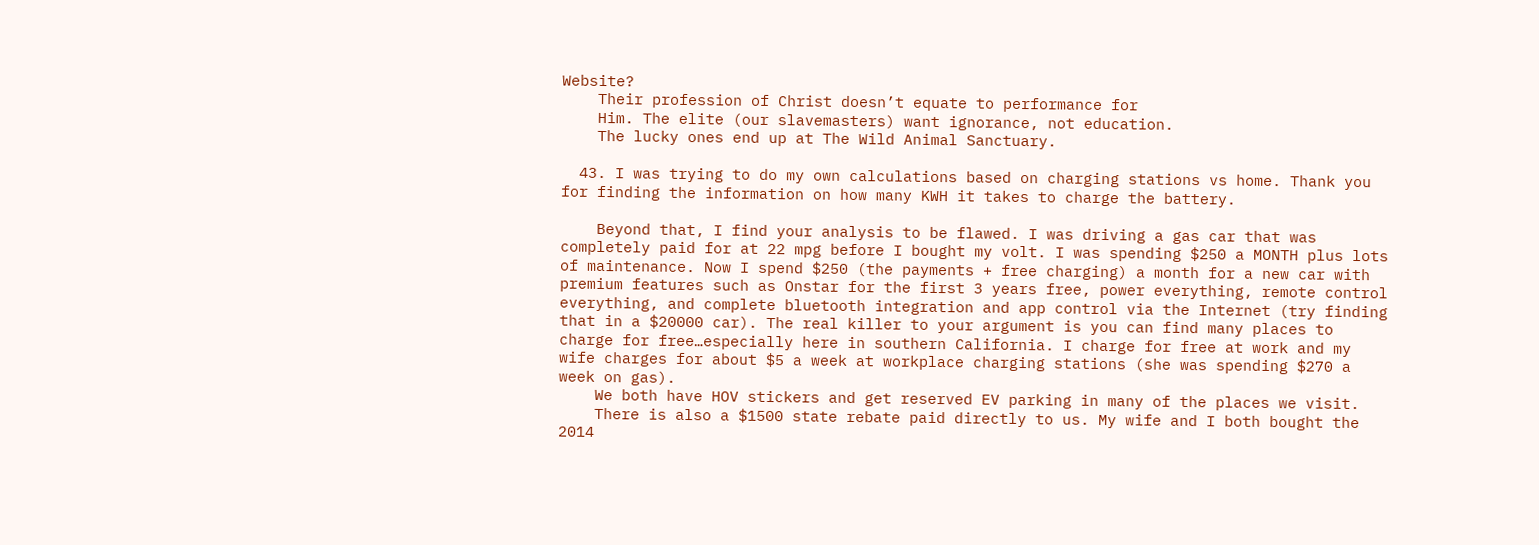Website?
    Their profession of Christ doesn’t equate to performance for
    Him. The elite (our slavemasters) want ignorance, not education.
    The lucky ones end up at The Wild Animal Sanctuary.

  43. I was trying to do my own calculations based on charging stations vs home. Thank you for finding the information on how many KWH it takes to charge the battery.

    Beyond that, I find your analysis to be flawed. I was driving a gas car that was completely paid for at 22 mpg before I bought my volt. I was spending $250 a MONTH plus lots of maintenance. Now I spend $250 (the payments + free charging) a month for a new car with premium features such as Onstar for the first 3 years free, power everything, remote control everything, and complete bluetooth integration and app control via the Internet (try finding that in a $20000 car). The real killer to your argument is you can find many places to charge for free…especially here in southern California. I charge for free at work and my wife charges for about $5 a week at workplace charging stations (she was spending $270 a week on gas).
    We both have HOV stickers and get reserved EV parking in many of the places we visit.
    There is also a $1500 state rebate paid directly to us. My wife and I both bought the 2014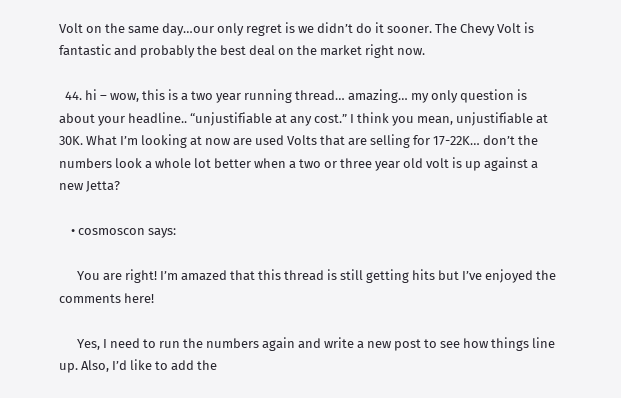Volt on the same day…our only regret is we didn’t do it sooner. The Chevy Volt is fantastic and probably the best deal on the market right now.

  44. hi – wow, this is a two year running thread… amazing… my only question is about your headline.. “unjustifiable at any cost.” I think you mean, unjustifiable at 30K. What I’m looking at now are used Volts that are selling for 17-22K… don’t the numbers look a whole lot better when a two or three year old volt is up against a new Jetta?

    • cosmoscon says:

      You are right! I’m amazed that this thread is still getting hits but I’ve enjoyed the comments here!

      Yes, I need to run the numbers again and write a new post to see how things line up. Also, I’d like to add the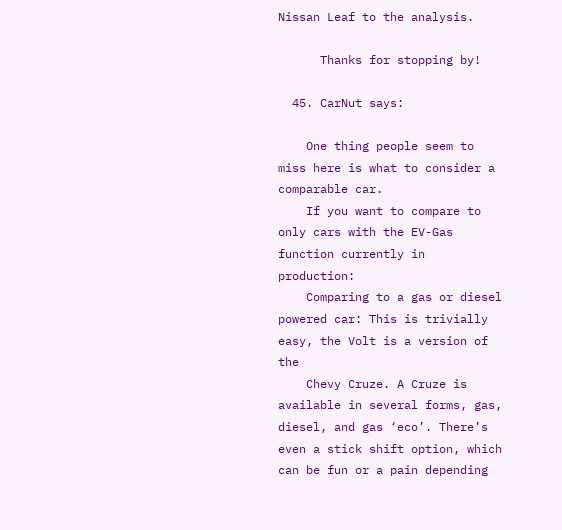Nissan Leaf to the analysis.

      Thanks for stopping by!

  45. CarNut says:

    One thing people seem to miss here is what to consider a comparable car.
    If you want to compare to only cars with the EV-Gas function currently in production:
    Comparing to a gas or diesel powered car: This is trivially easy, the Volt is a version of the
    Chevy Cruze. A Cruze is available in several forms, gas, diesel, and gas ‘eco’. There’s even a stick shift option, which can be fun or a pain depending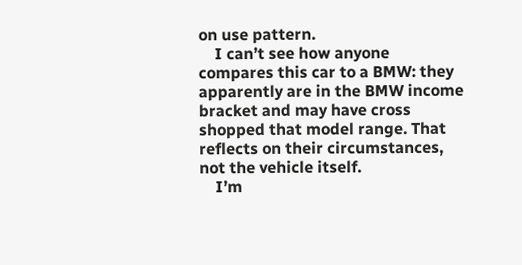on use pattern.
    I can’t see how anyone compares this car to a BMW: they apparently are in the BMW income bracket and may have cross shopped that model range. That reflects on their circumstances, not the vehicle itself.
    I’m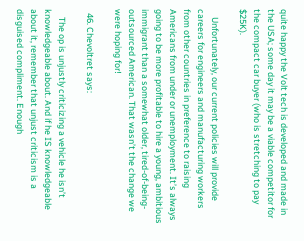quite happy the Volt tech is developed and made in the USA; some day it may be a viable competitor for the compact car buyer (who is stretching to pay $25K).

    Unfortunately, our current policies will provide careers for engineers and manufacturing workers from other countries in preference to raising Americans from under or unemployment. It’s always going to be more profitable to hire a young, ambitious immigrant than a somewhat older, tired-of-being-outsourced American. That wasn’t the change we were hoping for!

  46. Chevoltret says:

    The op is unjustly criticizing a vehicle he isn’t knowledgeable about. And if he IS knowledgeable about it, remember that unjust criticism is a disguised compliment. Enough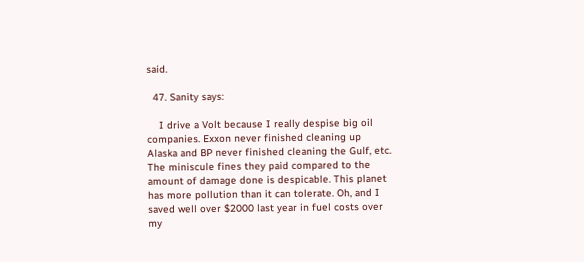said.

  47. Sanity says:

    I drive a Volt because I really despise big oil companies. Exxon never finished cleaning up Alaska and BP never finished cleaning the Gulf, etc. The miniscule fines they paid compared to the amount of damage done is despicable. This planet has more pollution than it can tolerate. Oh, and I saved well over $2000 last year in fuel costs over my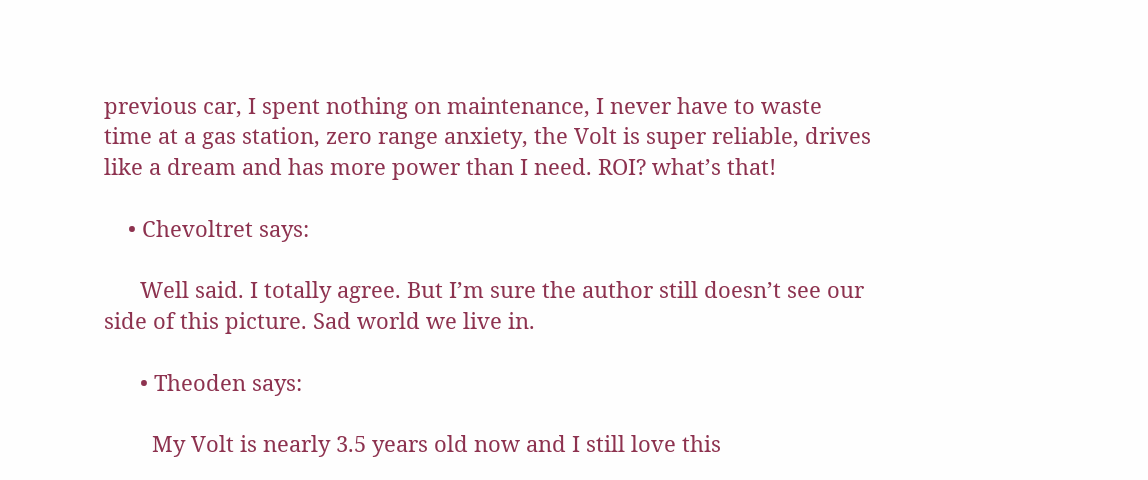previous car, I spent nothing on maintenance, I never have to waste time at a gas station, zero range anxiety, the Volt is super reliable, drives like a dream and has more power than I need. ROI? what’s that!

    • Chevoltret says:

      Well said. I totally agree. But I’m sure the author still doesn’t see our side of this picture. Sad world we live in.

      • Theoden says:

        My Volt is nearly 3.5 years old now and I still love this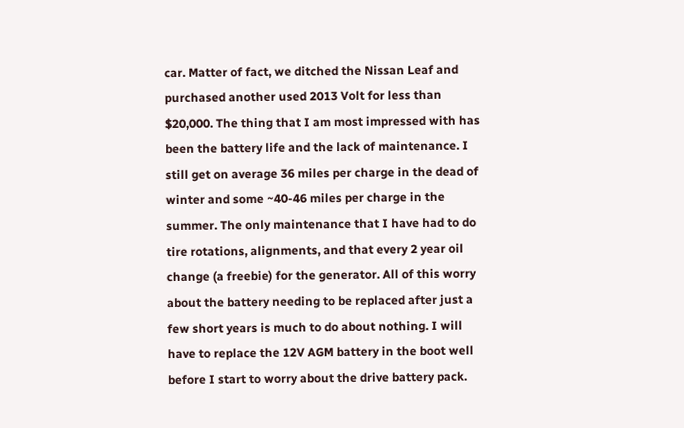car. Matter of fact, we ditched the Nissan Leaf and purchased another used 2013 Volt for less than $20,000. The thing that I am most impressed with has been the battery life and the lack of maintenance. I still get on average 36 miles per charge in the dead of winter and some ~40-46 miles per charge in the summer. The only maintenance that I have had to do tire rotations, alignments, and that every 2 year oil change (a freebie) for the generator. All of this worry about the battery needing to be replaced after just a few short years is much to do about nothing. I will have to replace the 12V AGM battery in the boot well before I start to worry about the drive battery pack.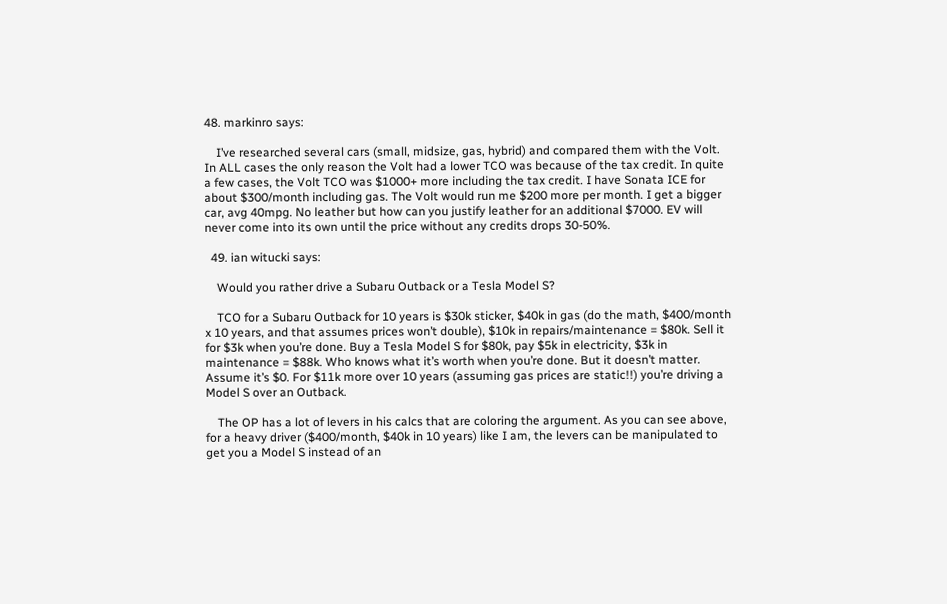48. markinro says:

    I’ve researched several cars (small, midsize, gas, hybrid) and compared them with the Volt. In ALL cases the only reason the Volt had a lower TCO was because of the tax credit. In quite a few cases, the Volt TCO was $1000+ more including the tax credit. I have Sonata ICE for about $300/month including gas. The Volt would run me $200 more per month. I get a bigger car, avg 40mpg. No leather but how can you justify leather for an additional $7000. EV will never come into its own until the price without any credits drops 30-50%.

  49. ian witucki says:

    Would you rather drive a Subaru Outback or a Tesla Model S?

    TCO for a Subaru Outback for 10 years is $30k sticker, $40k in gas (do the math, $400/month x 10 years, and that assumes prices won’t double), $10k in repairs/maintenance = $80k. Sell it for $3k when you’re done. Buy a Tesla Model S for $80k, pay $5k in electricity, $3k in maintenance = $88k. Who knows what it’s worth when you’re done. But it doesn’t matter. Assume it’s $0. For $11k more over 10 years (assuming gas prices are static!!) you’re driving a Model S over an Outback.

    The OP has a lot of levers in his calcs that are coloring the argument. As you can see above, for a heavy driver ($400/month, $40k in 10 years) like I am, the levers can be manipulated to get you a Model S instead of an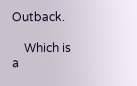Outback.

    Which is a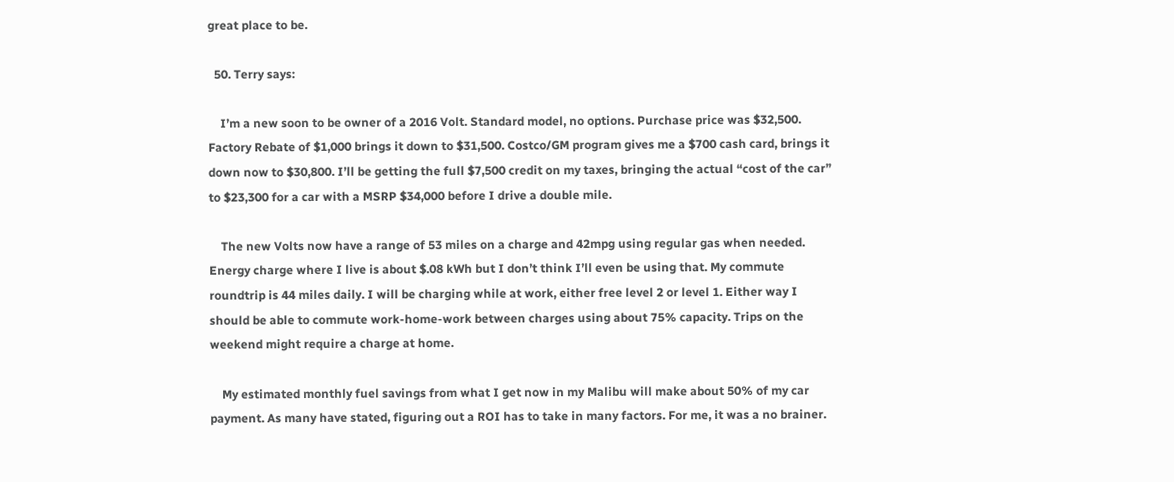great place to be.

  50. Terry says:

    I’m a new soon to be owner of a 2016 Volt. Standard model, no options. Purchase price was $32,500. Factory Rebate of $1,000 brings it down to $31,500. Costco/GM program gives me a $700 cash card, brings it down now to $30,800. I’ll be getting the full $7,500 credit on my taxes, bringing the actual “cost of the car” to $23,300 for a car with a MSRP $34,000 before I drive a double mile.

    The new Volts now have a range of 53 miles on a charge and 42mpg using regular gas when needed. Energy charge where I live is about $.08 kWh but I don’t think I’ll even be using that. My commute roundtrip is 44 miles daily. I will be charging while at work, either free level 2 or level 1. Either way I should be able to commute work-home-work between charges using about 75% capacity. Trips on the weekend might require a charge at home.

    My estimated monthly fuel savings from what I get now in my Malibu will make about 50% of my car payment. As many have stated, figuring out a ROI has to take in many factors. For me, it was a no brainer.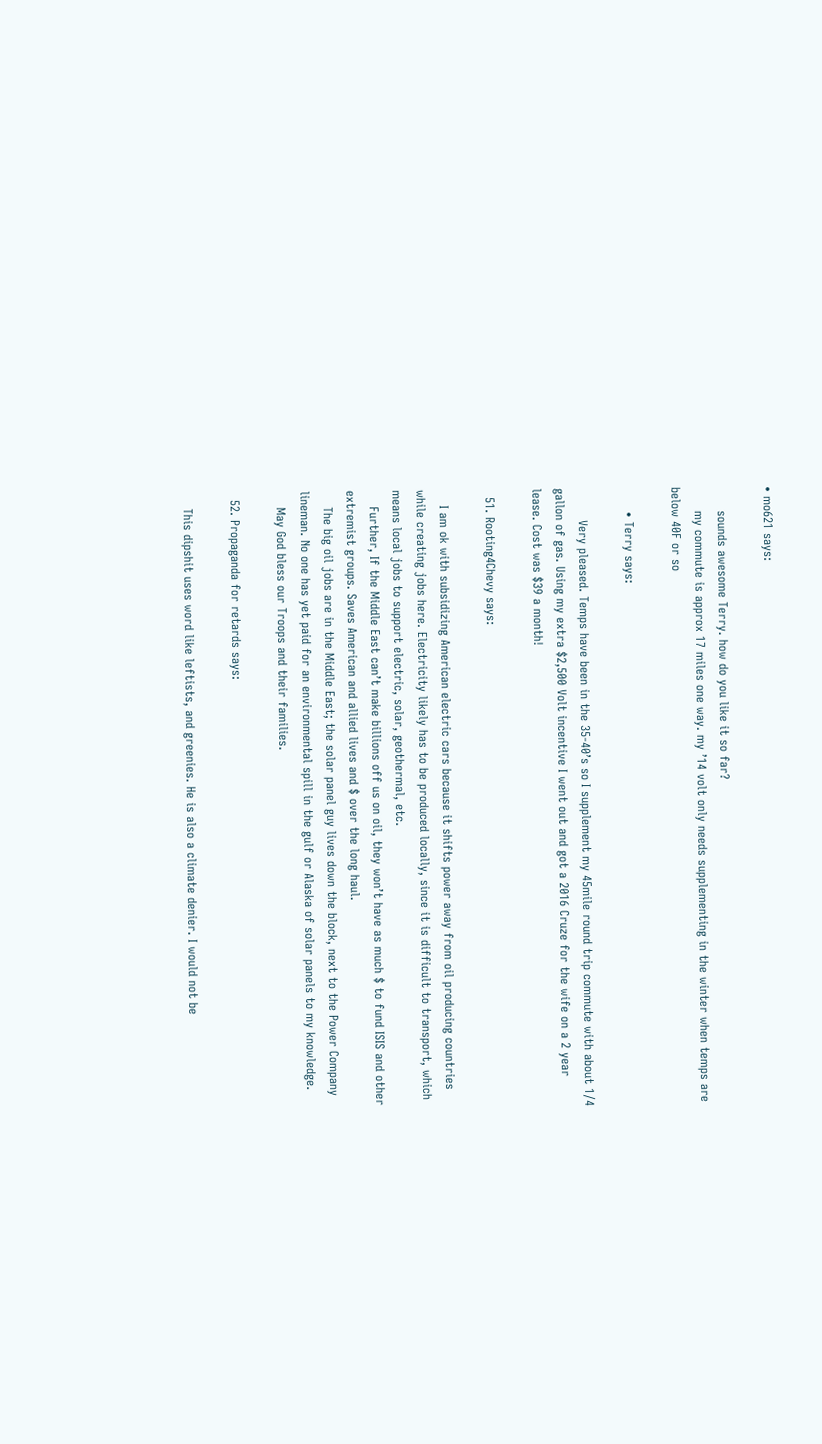• mo621 says:

      sounds awesome Terry. how do you like it so far?
      my commute is approx 17 miles one way. my ’14 volt only needs supplementing in the winter when temps are below 40F or so

      • Terry says:

        Very pleased. Temps have been in the 35-40’s so I supplement my 45mile round trip commute with about 1/4 gallon of gas. Using my extra $2,500 Volt incentive I went out and got a 2016 Cruze for the wife on a 2 year lease. Cost was $39 a month!

  51. Rooting4Chevy says:

    I am ok with subsidizing American electric cars because it shifts power away from oil producing countries while creating jobs here. Electricity likely has to be produced locally, since it is difficult to transport, which means local jobs to support electric, solar, geothermal, etc.
    Further, If the Middle East can’t make billions off us on oil, they won’t have as much $ to fund ISIS and other extremist groups. Saves American and allied lives and $ over the long haul.
    The big oil jobs are in the Middle East; the solar panel guy lives down the block, next to the Power Company lineman. No one has yet paid for an environmental spill in the gulf or Alaska of solar panels to my knowledge.
    May God bless our Troops and their families.

  52. Propaganda for retards says:

    This dipshit uses word like leftists, and greenies. He is also a climate denier. I would not be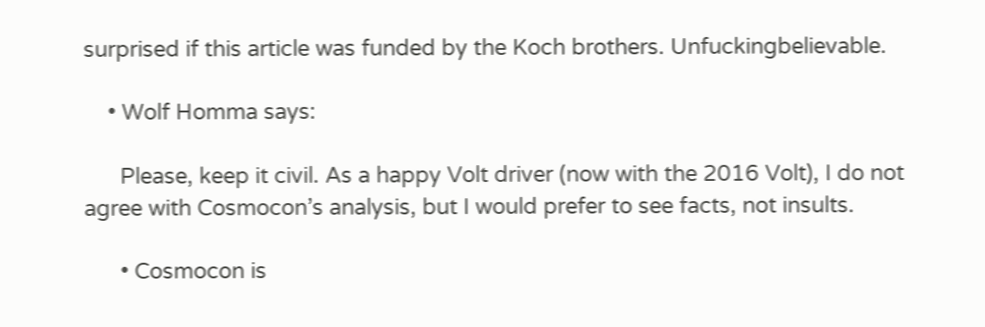surprised if this article was funded by the Koch brothers. Unfuckingbelievable.

    • Wolf Homma says:

      Please, keep it civil. As a happy Volt driver (now with the 2016 Volt), I do not agree with Cosmocon’s analysis, but I would prefer to see facts, not insults.

      • Cosmocon is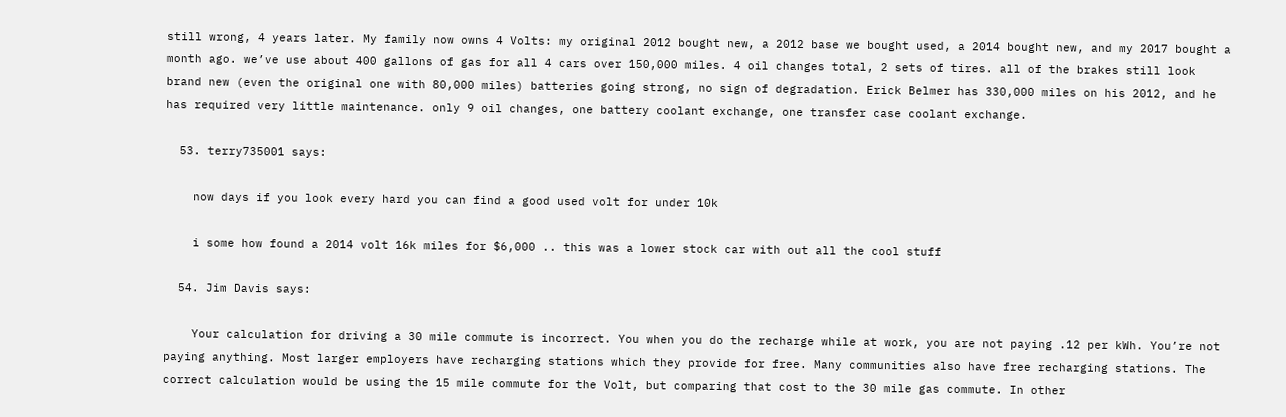still wrong, 4 years later. My family now owns 4 Volts: my original 2012 bought new, a 2012 base we bought used, a 2014 bought new, and my 2017 bought a month ago. we’ve use about 400 gallons of gas for all 4 cars over 150,000 miles. 4 oil changes total, 2 sets of tires. all of the brakes still look brand new (even the original one with 80,000 miles) batteries going strong, no sign of degradation. Erick Belmer has 330,000 miles on his 2012, and he has required very little maintenance. only 9 oil changes, one battery coolant exchange, one transfer case coolant exchange.

  53. terry735001 says:

    now days if you look every hard you can find a good used volt for under 10k

    i some how found a 2014 volt 16k miles for $6,000 .. this was a lower stock car with out all the cool stuff

  54. Jim Davis says:

    Your calculation for driving a 30 mile commute is incorrect. You when you do the recharge while at work, you are not paying .12 per kWh. You’re not paying anything. Most larger employers have recharging stations which they provide for free. Many communities also have free recharging stations. The correct calculation would be using the 15 mile commute for the Volt, but comparing that cost to the 30 mile gas commute. In other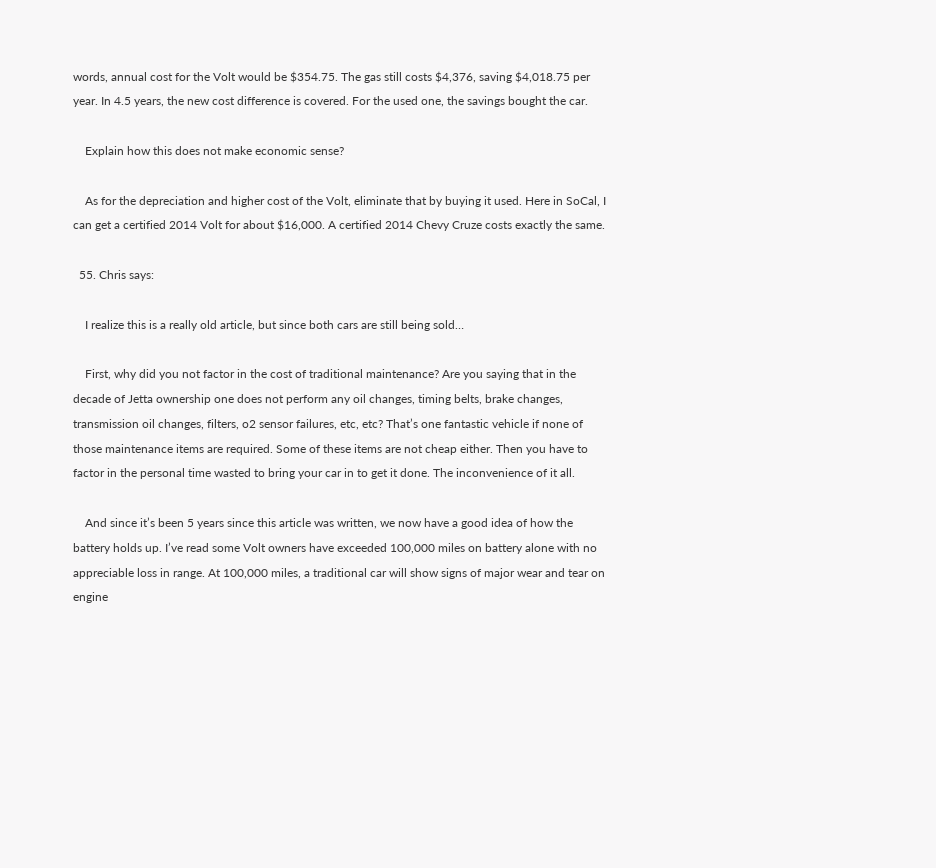words, annual cost for the Volt would be $354.75. The gas still costs $4,376, saving $4,018.75 per year. In 4.5 years, the new cost difference is covered. For the used one, the savings bought the car.

    Explain how this does not make economic sense?

    As for the depreciation and higher cost of the Volt, eliminate that by buying it used. Here in SoCal, I can get a certified 2014 Volt for about $16,000. A certified 2014 Chevy Cruze costs exactly the same.

  55. Chris says:

    I realize this is a really old article, but since both cars are still being sold…

    First, why did you not factor in the cost of traditional maintenance? Are you saying that in the decade of Jetta ownership one does not perform any oil changes, timing belts, brake changes, transmission oil changes, filters, o2 sensor failures, etc, etc? That’s one fantastic vehicle if none of those maintenance items are required. Some of these items are not cheap either. Then you have to factor in the personal time wasted to bring your car in to get it done. The inconvenience of it all.

    And since it’s been 5 years since this article was written, we now have a good idea of how the battery holds up. I’ve read some Volt owners have exceeded 100,000 miles on battery alone with no appreciable loss in range. At 100,000 miles, a traditional car will show signs of major wear and tear on engine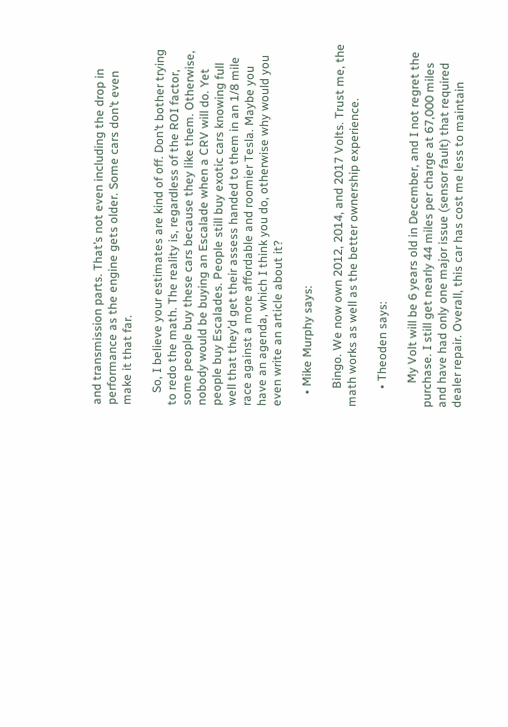and transmission parts. That’s not even including the drop in performance as the engine gets older. Some cars don’t even make it that far.

    So, I believe your estimates are kind of off. Don’t bother trying to redo the math. The reality is, regardless of the ROI factor, some people buy these cars because they like them. Otherwise, nobody would be buying an Escalade when a CRV will do. Yet people buy Escalades. People still buy exotic cars knowing full well that they’d get their assess handed to them in an 1/8 mile race against a more affordable and roomier Tesla. Maybe you have an agenda, which I think you do, otherwise why would you even write an article about it?

    • Mike Murphy says:

      Bingo. We now own 2012, 2014, and 2017 Volts. Trust me, the math works as well as the better ownership experience.

      • Theoden says:

        My Volt will be 6 years old in December, and I not regret the purchase. I still get nearly 44 miles per charge at 67,000 miles and have had only one major issue (sensor fault) that required dealer repair. Overall, this car has cost me less to maintain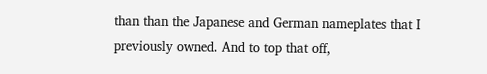than than the Japanese and German nameplates that I previously owned. And to top that off,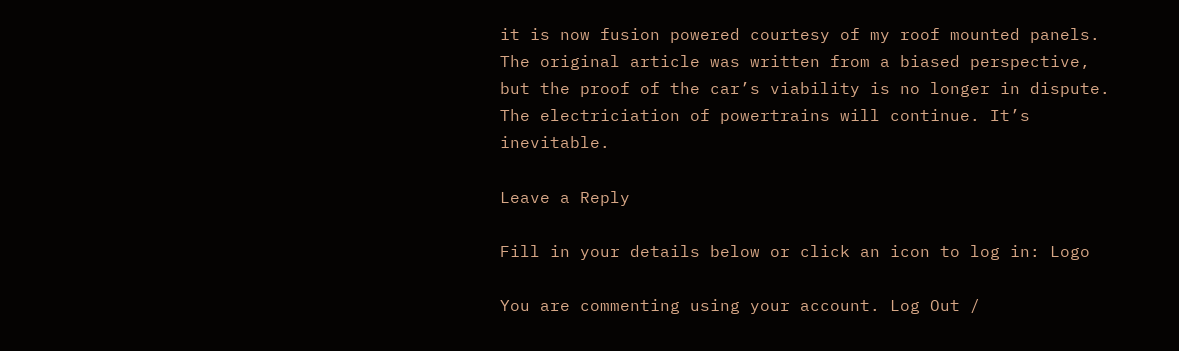it is now fusion powered courtesy of my roof mounted panels. The original article was written from a biased perspective, but the proof of the car’s viability is no longer in dispute. The electriciation of powertrains will continue. It’s inevitable.

Leave a Reply

Fill in your details below or click an icon to log in: Logo

You are commenting using your account. Log Out /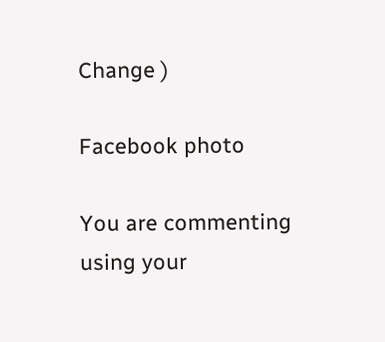Change )

Facebook photo

You are commenting using your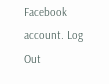Facebook account. Log Out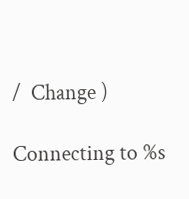/  Change )

Connecting to %s